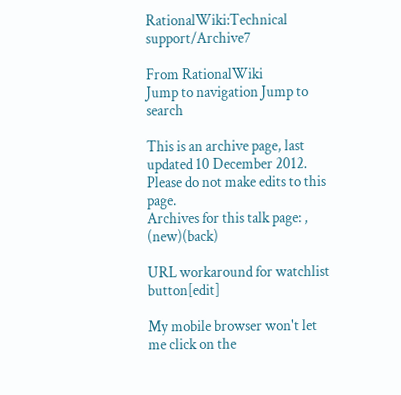RationalWiki:Technical support/Archive7

From RationalWiki
Jump to navigation Jump to search

This is an archive page, last updated 10 December 2012. Please do not make edits to this page.
Archives for this talk page: , (new)(back)

URL workaround for watchlist button[edit]

My mobile browser won't let me click on the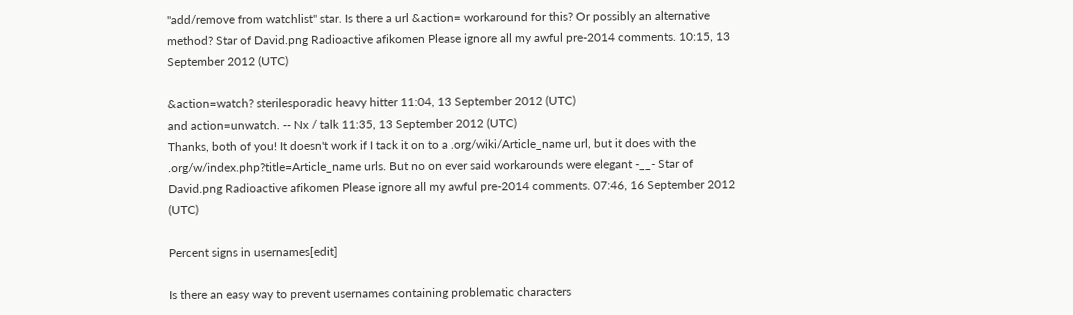"add/remove from watchlist" star. Is there a url &action= workaround for this? Or possibly an alternative method? Star of David.png Radioactive afikomen Please ignore all my awful pre-2014 comments. 10:15, 13 September 2012 (UTC)

&action=watch? sterilesporadic heavy hitter 11:04, 13 September 2012 (UTC)
and action=unwatch. -- Nx / talk 11:35, 13 September 2012 (UTC)
Thanks, both of you! It doesn't work if I tack it on to a .org/wiki/Article_name url, but it does with the .org/w/index.php?title=Article_name urls. But no on ever said workarounds were elegant -__- Star of David.png Radioactive afikomen Please ignore all my awful pre-2014 comments. 07:46, 16 September 2012 (UTC)

Percent signs in usernames[edit]

Is there an easy way to prevent usernames containing problematic characters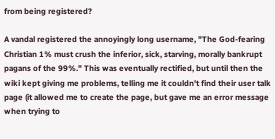from being registered?

A vandal registered the annoyingly long username, "The God-fearing Christian 1% must crush the inferior, sick, starving, morally bankrupt pagans of the 99%." This was eventually rectified, but until then the wiki kept giving me problems, telling me it couldn't find their user talk page (it allowed me to create the page, but gave me an error message when trying to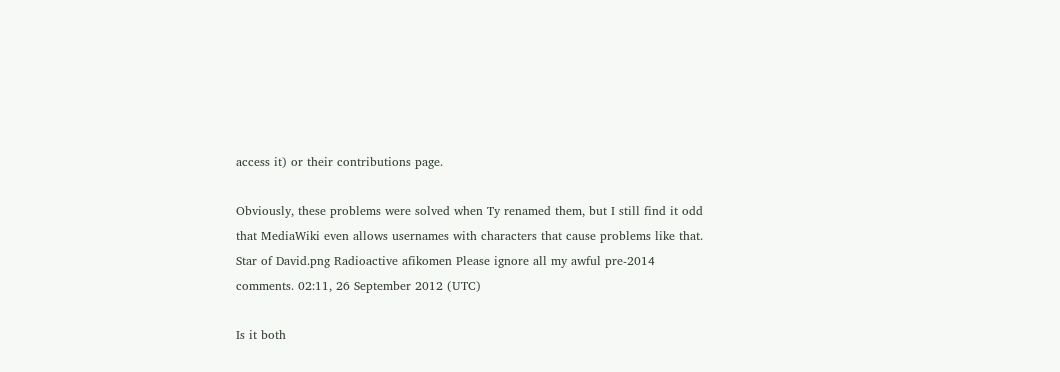access it) or their contributions page.

Obviously, these problems were solved when Ty renamed them, but I still find it odd that MediaWiki even allows usernames with characters that cause problems like that. Star of David.png Radioactive afikomen Please ignore all my awful pre-2014 comments. 02:11, 26 September 2012 (UTC)

Is it both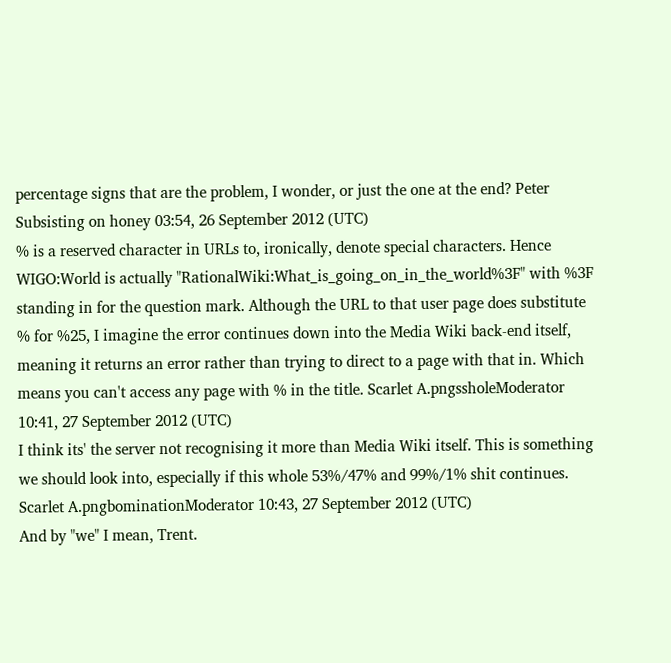percentage signs that are the problem, I wonder, or just the one at the end? Peter Subsisting on honey 03:54, 26 September 2012 (UTC)
% is a reserved character in URLs to, ironically, denote special characters. Hence WIGO:World is actually "RationalWiki:What_is_going_on_in_the_world%3F" with %3F standing in for the question mark. Although the URL to that user page does substitute % for %25, I imagine the error continues down into the Media Wiki back-end itself, meaning it returns an error rather than trying to direct to a page with that in. Which means you can't access any page with % in the title. Scarlet A.pngssholeModerator 10:41, 27 September 2012 (UTC)
I think its' the server not recognising it more than Media Wiki itself. This is something we should look into, especially if this whole 53%/47% and 99%/1% shit continues. Scarlet A.pngbominationModerator 10:43, 27 September 2012 (UTC)
And by "we" I mean, Trent.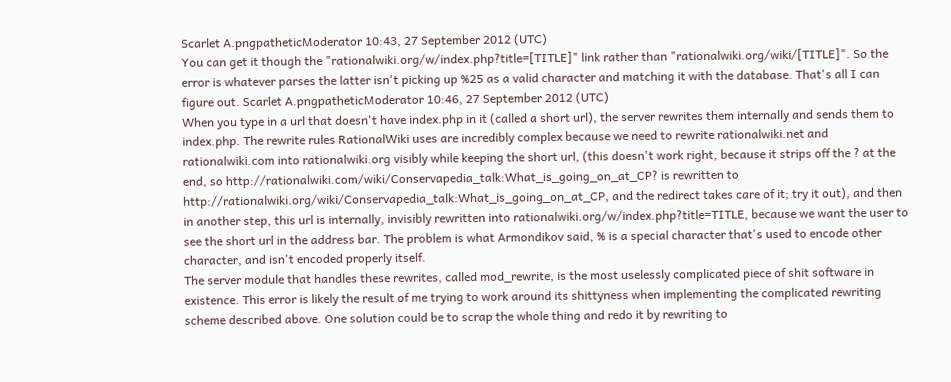Scarlet A.pngpatheticModerator 10:43, 27 September 2012 (UTC)
You can get it though the "rationalwiki.org/w/index.php?title=[TITLE]" link rather than "rationalwiki.org/wiki/[TITLE]". So the error is whatever parses the latter isn't picking up %25 as a valid character and matching it with the database. That's all I can figure out. Scarlet A.pngpatheticModerator 10:46, 27 September 2012 (UTC)
When you type in a url that doesn't have index.php in it (called a short url), the server rewrites them internally and sends them to index.php. The rewrite rules RationalWiki uses are incredibly complex because we need to rewrite rationalwiki.net and rationalwiki.com into rationalwiki.org visibly while keeping the short url, (this doesn't work right, because it strips off the ? at the end, so http://rationalwiki.com/wiki/Conservapedia_talk:What_is_going_on_at_CP? is rewritten to http://rationalwiki.org/wiki/Conservapedia_talk:What_is_going_on_at_CP, and the redirect takes care of it; try it out), and then in another step, this url is internally, invisibly rewritten into rationalwiki.org/w/index.php?title=TITLE, because we want the user to see the short url in the address bar. The problem is what Armondikov said, % is a special character that's used to encode other character, and isn't encoded properly itself.
The server module that handles these rewrites, called mod_rewrite, is the most uselessly complicated piece of shit software in existence. This error is likely the result of me trying to work around its shittyness when implementing the complicated rewriting scheme described above. One solution could be to scrap the whole thing and redo it by rewriting to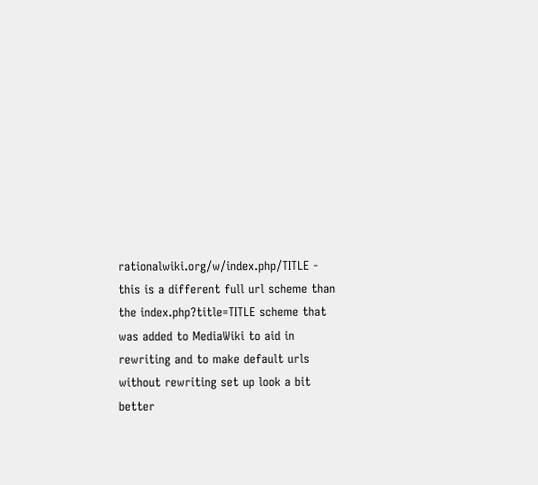rationalwiki.org/w/index.php/TITLE - this is a different full url scheme than the index.php?title=TITLE scheme that was added to MediaWiki to aid in rewriting and to make default urls without rewriting set up look a bit better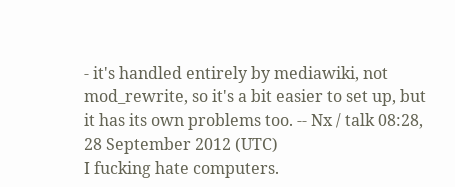- it's handled entirely by mediawiki, not mod_rewrite, so it's a bit easier to set up, but it has its own problems too. -- Nx / talk 08:28, 28 September 2012 (UTC)
I fucking hate computers.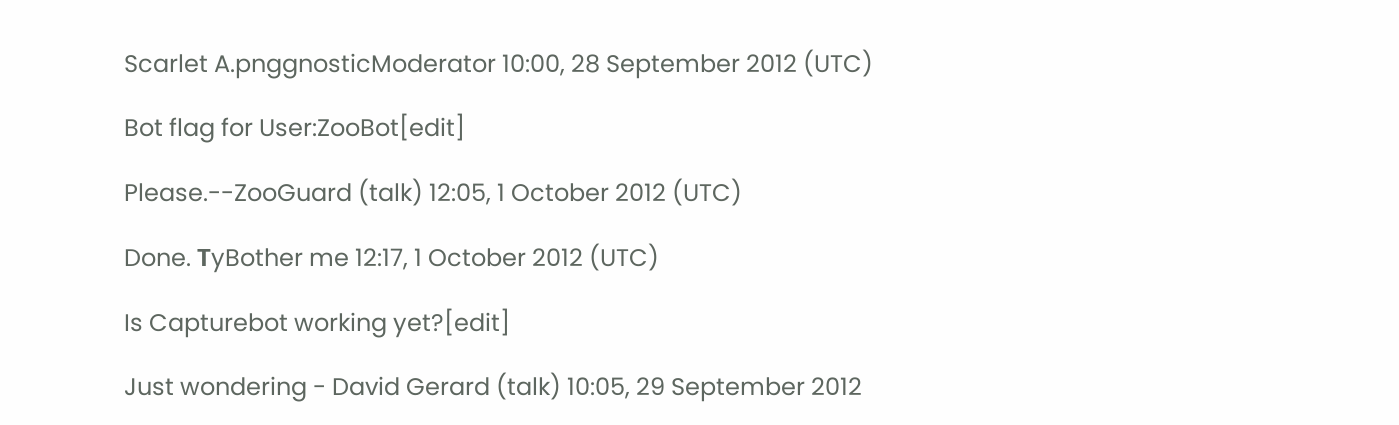Scarlet A.pnggnosticModerator 10:00, 28 September 2012 (UTC)

Bot flag for User:ZooBot[edit]

Please.--ZooGuard (talk) 12:05, 1 October 2012 (UTC)

Done. ТyBother me 12:17, 1 October 2012 (UTC)

Is Capturebot working yet?[edit]

Just wondering - David Gerard (talk) 10:05, 29 September 2012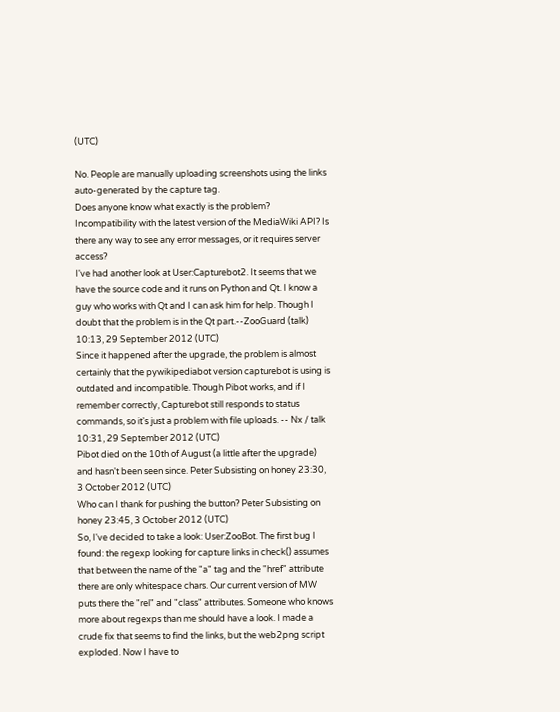(UTC)

No. People are manually uploading screenshots using the links auto-generated by the capture tag.
Does anyone know what exactly is the problem? Incompatibility with the latest version of the MediaWiki API? Is there any way to see any error messages, or it requires server access?
I've had another look at User:Capturebot2. It seems that we have the source code and it runs on Python and Qt. I know a guy who works with Qt and I can ask him for help. Though I doubt that the problem is in the Qt part.--ZooGuard (talk) 10:13, 29 September 2012 (UTC)
Since it happened after the upgrade, the problem is almost certainly that the pywikipediabot version capturebot is using is outdated and incompatible. Though Pibot works, and if I remember correctly, Capturebot still responds to status commands, so it's just a problem with file uploads. -- Nx / talk 10:31, 29 September 2012 (UTC)
Pibot died on the 10th of August (a little after the upgrade) and hasn't been seen since. Peter Subsisting on honey 23:30, 3 October 2012 (UTC)
Who can I thank for pushing the button? Peter Subsisting on honey 23:45, 3 October 2012 (UTC)
So, I've decided to take a look: User:ZooBot. The first bug I found: the regexp looking for capture links in check() assumes that between the name of the "a" tag and the "href" attribute there are only whitespace chars. Our current version of MW puts there the "rel" and "class" attributes. Someone who knows more about regexps than me should have a look. I made a crude fix that seems to find the links, but the web2png script exploded. Now I have to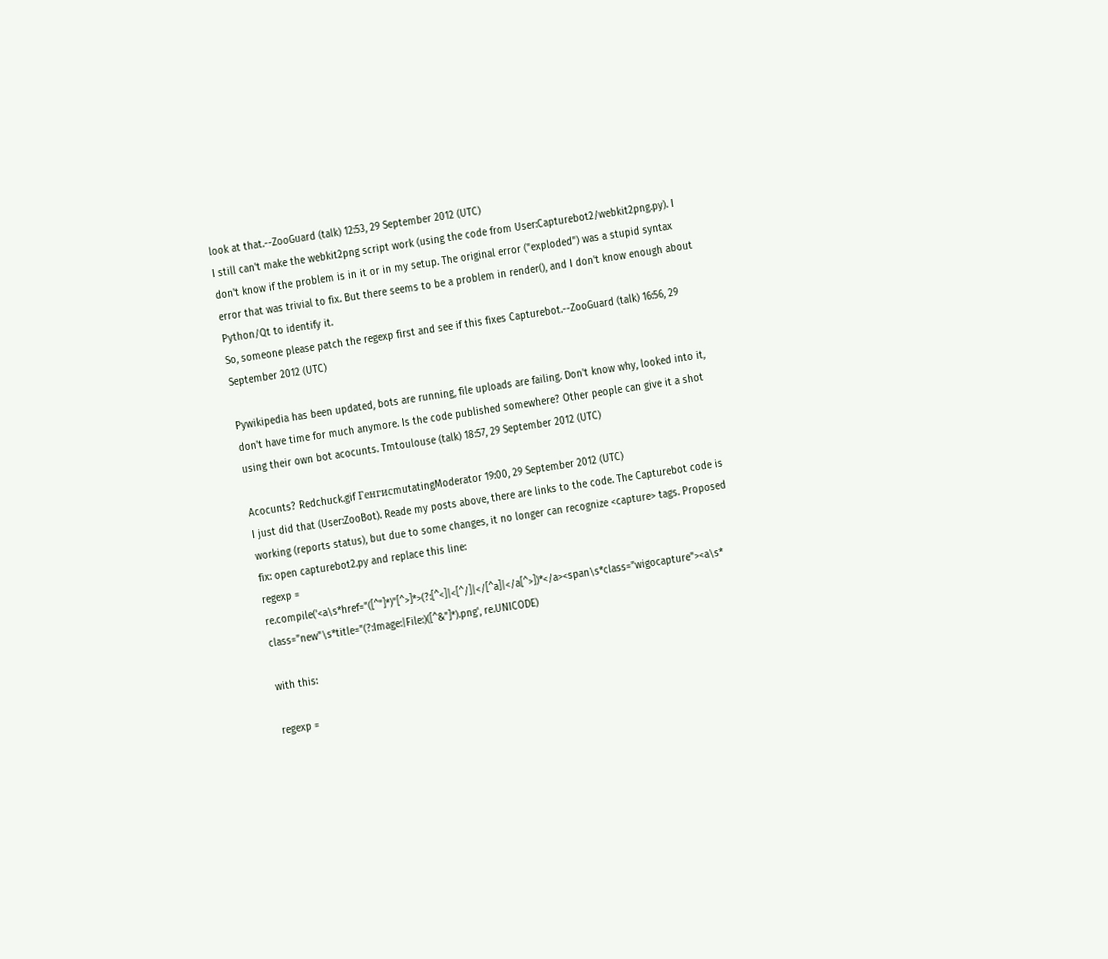look at that.--ZooGuard (talk) 12:53, 29 September 2012 (UTC)
I still can't make the webkit2png script work (using the code from User:Capturebot2/webkit2png.py). I don't know if the problem is in it or in my setup. The original error ("exploded") was a stupid syntax error that was trivial to fix. But there seems to be a problem in render(), and I don't know enough about Python/Qt to identify it.
So, someone please patch the regexp first and see if this fixes Capturebot.--ZooGuard (talk) 16:56, 29 September 2012 (UTC)

Pywikipedia has been updated, bots are running, file uploads are failing. Don't know why, looked into it, don't have time for much anymore. Is the code published somewhere? Other people can give it a shot using their own bot acocunts. Tmtoulouse (talk) 18:57, 29 September 2012 (UTC)

Acocunts? Redchuck.gif ГенгисmutatingModerator 19:00, 29 September 2012 (UTC)
I just did that (User:ZooBot). Reade my posts above, there are links to the code. The Capturebot code is working (reports status), but due to some changes, it no longer can recognize <capture> tags. Proposed fix: open capturebot2.py and replace this line:
regexp = re.compile('<a\s*href="([^"]*)"[^>]*>(?:[^<]|<[^/]|</[^a]|</a[^>])*</a><span\s*class="wigocapture"><a\s*
class="new"\s*title="(?:Image:|File:)([^&"]*).png', re.UNICODE)

with this:

regexp =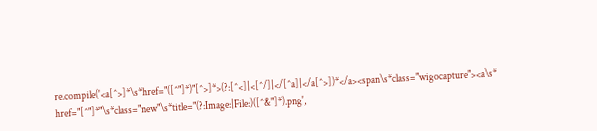re.compile('<a[^>]*\s*href="([^"]*)"[^>]*>(?:[^<]|<[^/]|</[^a]|</a[^>])*</a><span\s*class="wigocapture"><a\s*
href="[^"]*"\s*class="new"\s*title="(?:Image:|File:)([^&"]*).png',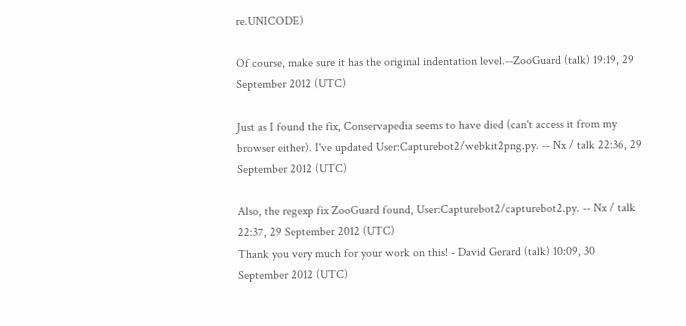re.UNICODE)

Of course, make sure it has the original indentation level.--ZooGuard (talk) 19:19, 29 September 2012 (UTC)

Just as I found the fix, Conservapedia seems to have died (can't access it from my browser either). I've updated User:Capturebot2/webkit2png.py. -- Nx / talk 22:36, 29 September 2012 (UTC)

Also, the regexp fix ZooGuard found, User:Capturebot2/capturebot2.py. -- Nx / talk 22:37, 29 September 2012 (UTC)
Thank you very much for your work on this! - David Gerard (talk) 10:09, 30 September 2012 (UTC)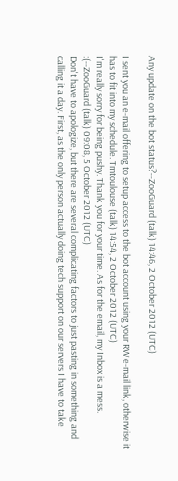Any update on the bot status?--ZooGuard (talk) 14:46, 2 October 2012 (UTC)

I sent you an e-mail offering to setup access to the bot account using your RW e-mail link, otherwise it has to fit into my schedule. Tmtoulouse (talk) 14:54, 2 October 2012 (UTC)
I'm really sorry for being pushy. Thank you for your time. As for the email, my Inbox is a mess. :(--ZooGuard (talk) 09:08, 5 October 2012 (UTC)
Don't have to apologize, but there are several complicating factors to just pasting in something and calling it a day. First, as the only person actually doing tech support on our servers I have to take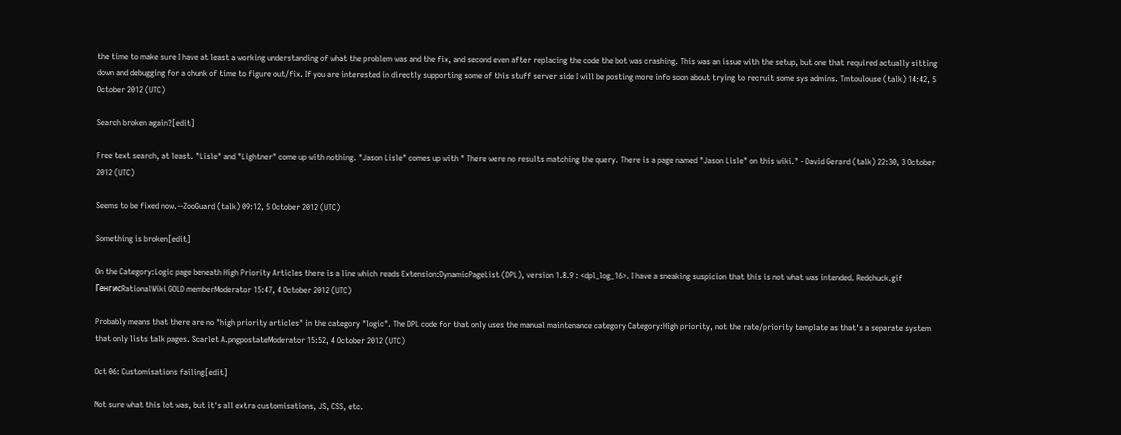the time to make sure I have at least a working understanding of what the problem was and the fix, and second even after replacing the code the bot was crashing. This was an issue with the setup, but one that required actually sitting down and debugging for a chunk of time to figure out/fix. If you are interested in directly supporting some of this stuff server side I will be posting more info soon about trying to recruit some sys admins. Tmtoulouse (talk) 14:42, 5 October 2012 (UTC)

Search broken again?[edit]

Free text search, at least. "Lisle" and "Lightner" come up with nothing. "Jason Lisle" comes up with " There were no results matching the query. There is a page named "Jason Lisle" on this wiki." - David Gerard (talk) 22:30, 3 October 2012 (UTC)

Seems to be fixed now.--ZooGuard (talk) 09:12, 5 October 2012 (UTC)

Something is broken[edit]

On the Category:Logic page beneath High Priority Articles there is a line which reads Extension:DynamicPageList (DPL), version 1.8.9 : <dpl_log_16>. I have a sneaking suspicion that this is not what was intended. Redchuck.gif ГенгисRationalWiki GOLD memberModerator 15:47, 4 October 2012 (UTC)

Probably means that there are no "high priority articles" in the category "logic". The DPL code for that only uses the manual maintenance category Category:High priority, not the rate/priority template as that's a separate system that only lists talk pages. Scarlet A.pngpostateModerator 15:52, 4 October 2012 (UTC)

Oct 06: Customisations failing[edit]

Not sure what this lot was, but it's all extra customisations, JS, CSS, etc.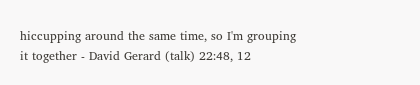hiccupping around the same time, so I'm grouping it together - David Gerard (talk) 22:48, 12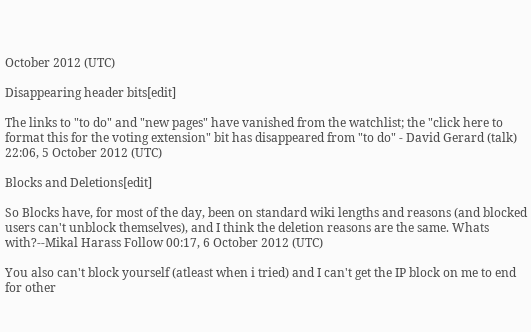October 2012 (UTC)

Disappearing header bits[edit]

The links to "to do" and "new pages" have vanished from the watchlist; the "click here to format this for the voting extension" bit has disappeared from "to do" - David Gerard (talk) 22:06, 5 October 2012 (UTC)

Blocks and Deletions[edit]

So Blocks have, for most of the day, been on standard wiki lengths and reasons (and blocked users can't unblock themselves), and I think the deletion reasons are the same. Whats with?--Mikal Harass Follow 00:17, 6 October 2012 (UTC)

You also can't block yourself (atleast when i tried) and I can't get the IP block on me to end for other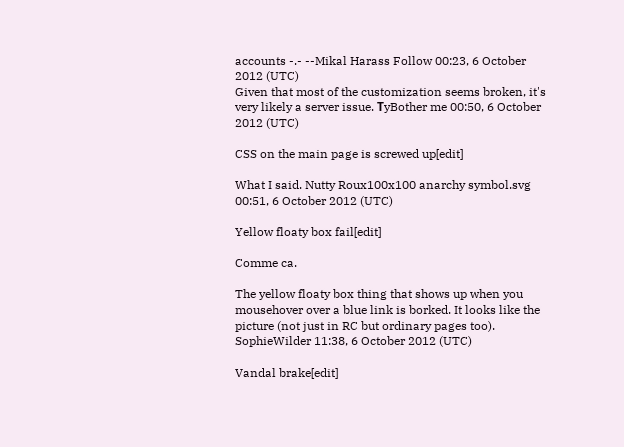accounts -.- --Mikal Harass Follow 00:23, 6 October 2012 (UTC)
Given that most of the customization seems broken, it's very likely a server issue. ТyBother me 00:50, 6 October 2012 (UTC)

CSS on the main page is screwed up[edit]

What I said. Nutty Roux100x100 anarchy symbol.svg 00:51, 6 October 2012 (UTC)

Yellow floaty box fail[edit]

Comme ca.

The yellow floaty box thing that shows up when you mousehover over a blue link is borked. It looks like the picture (not just in RC but ordinary pages too). SophieWilder 11:38, 6 October 2012 (UTC)

Vandal brake[edit]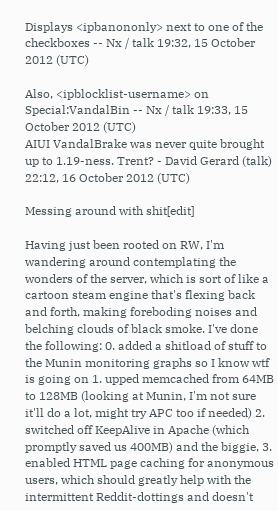Displays <ipbanononly> next to one of the checkboxes -- Nx / talk 19:32, 15 October 2012 (UTC)

Also, <ipblocklist-username> on Special:VandalBin -- Nx / talk 19:33, 15 October 2012 (UTC)
AIUI VandalBrake was never quite brought up to 1.19-ness. Trent? - David Gerard (talk) 22:12, 16 October 2012 (UTC)

Messing around with shit[edit]

Having just been rooted on RW, I'm wandering around contemplating the wonders of the server, which is sort of like a cartoon steam engine that's flexing back and forth, making foreboding noises and belching clouds of black smoke. I've done the following: 0. added a shitload of stuff to the Munin monitoring graphs so I know wtf is going on 1. upped memcached from 64MB to 128MB (looking at Munin, I'm not sure it'll do a lot, might try APC too if needed) 2. switched off KeepAlive in Apache (which promptly saved us 400MB) and the biggie, 3. enabled HTML page caching for anonymous users, which should greatly help with the intermittent Reddit-dottings and doesn't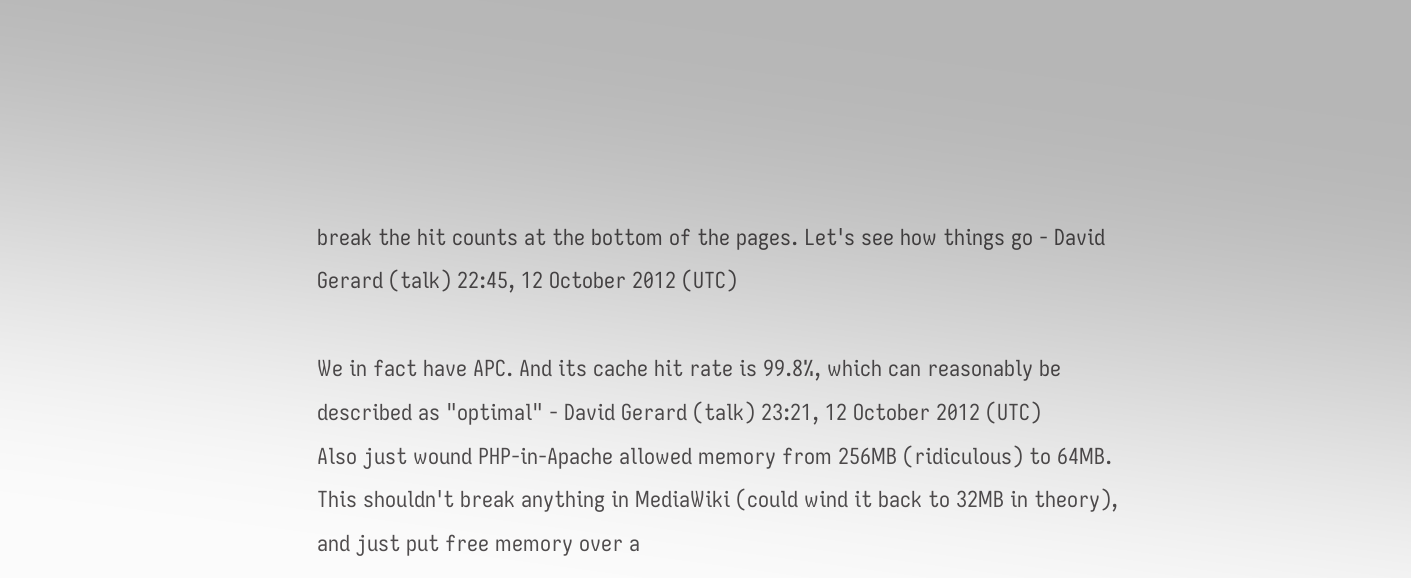break the hit counts at the bottom of the pages. Let's see how things go - David Gerard (talk) 22:45, 12 October 2012 (UTC)

We in fact have APC. And its cache hit rate is 99.8%, which can reasonably be described as "optimal" - David Gerard (talk) 23:21, 12 October 2012 (UTC)
Also just wound PHP-in-Apache allowed memory from 256MB (ridiculous) to 64MB. This shouldn't break anything in MediaWiki (could wind it back to 32MB in theory), and just put free memory over a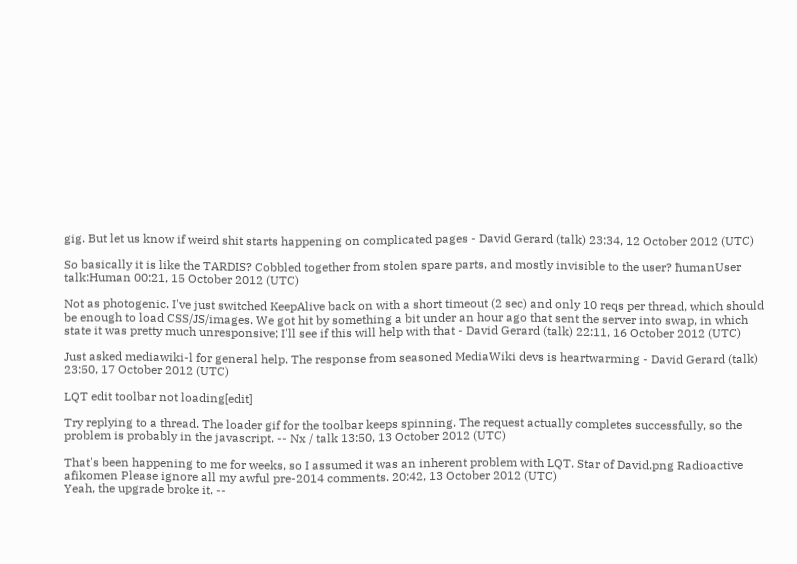gig. But let us know if weird shit starts happening on complicated pages - David Gerard (talk) 23:34, 12 October 2012 (UTC)

So basically it is like the TARDIS? Cobbled together from stolen spare parts, and mostly invisible to the user? ħumanUser talk:Human 00:21, 15 October 2012 (UTC)

Not as photogenic. I've just switched KeepAlive back on with a short timeout (2 sec) and only 10 reqs per thread, which should be enough to load CSS/JS/images. We got hit by something a bit under an hour ago that sent the server into swap, in which state it was pretty much unresponsive; I'll see if this will help with that - David Gerard (talk) 22:11, 16 October 2012 (UTC)

Just asked mediawiki-l for general help. The response from seasoned MediaWiki devs is heartwarming - David Gerard (talk) 23:50, 17 October 2012 (UTC)

LQT edit toolbar not loading[edit]

Try replying to a thread. The loader gif for the toolbar keeps spinning. The request actually completes successfully, so the problem is probably in the javascript. -- Nx / talk 13:50, 13 October 2012 (UTC)

That's been happening to me for weeks, so I assumed it was an inherent problem with LQT. Star of David.png Radioactive afikomen Please ignore all my awful pre-2014 comments. 20:42, 13 October 2012 (UTC)
Yeah, the upgrade broke it. --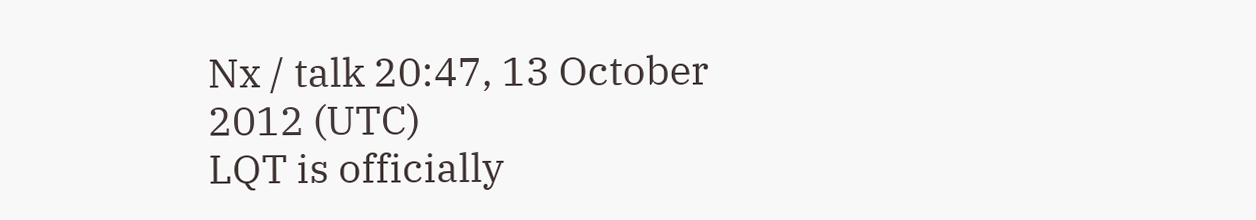Nx / talk 20:47, 13 October 2012 (UTC)
LQT is officially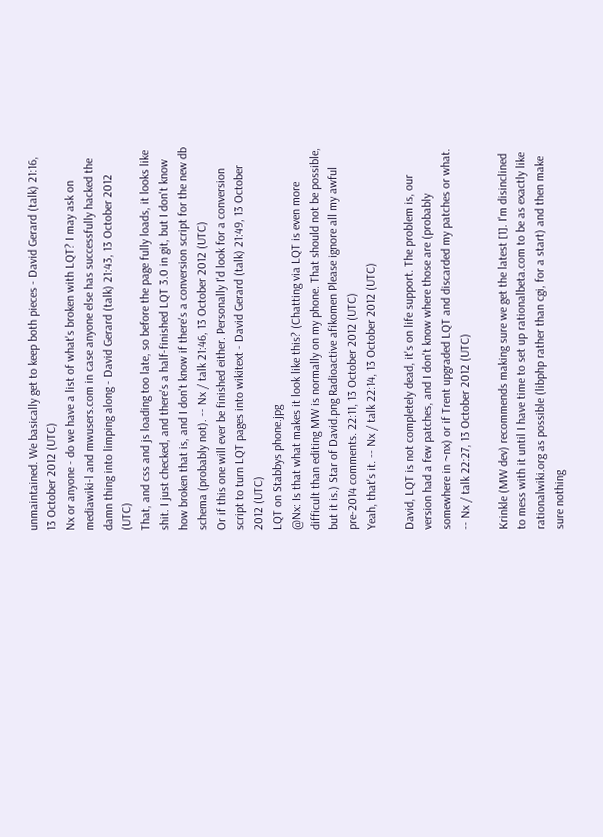unmaintained. We basically get to keep both pieces - David Gerard (talk) 21:16, 13 October 2012 (UTC)
Nx or anyone - do we have a list of what's broken with LQT? I may ask on mediawiki-l and mwusers.com in case anyone else has successfully hacked the damn thing into limping along - David Gerard (talk) 21:43, 13 October 2012 (UTC)
That, and css and js loading too late, so before the page fully loads, it looks like shit. I just checked, and there's a half-finished LQT 3.0 in git, but I don't know how broken that is, and I don't know if there's a conversion script for the new db schema (probably not). -- Nx / talk 21:46, 13 October 2012 (UTC)
Or if this one will ever be finished either. Personally I'd look for a conversion script to turn LQT pages into wikitext - David Gerard (talk) 21:49, 13 October 2012 (UTC)
LQT on Stabbys phone.jpg
@Nx: Is that what makes it look like this? (Chatting via LQT is even more difficult than editing MW is normally on my phone. That should not be possible, but it is.) Star of David.png Radioactive afikomen Please ignore all my awful pre-2014 comments. 22:11, 13 October 2012 (UTC)
Yeah, that's it. -- Nx / talk 22:14, 13 October 2012 (UTC)

David, LQT is not completely dead, it's on life support. The problem is, our version had a few patches, and I don't know where those are (probably somewhere in ~nx) or if Trent upgraded LQT and discarded my patches or what. -- Nx / talk 22:27, 13 October 2012 (UTC)

Krinkle (MW dev) recommends making sure we get the latest [1]. I'm disinclined to mess with it until I have time to set up rationalbeta.com to be as exactly like rationalwiki.org as possible (libphp rather than cgi, for a start) and then make sure nothing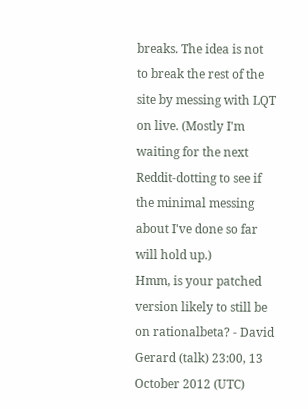breaks. The idea is not to break the rest of the site by messing with LQT on live. (Mostly I'm waiting for the next Reddit-dotting to see if the minimal messing about I've done so far will hold up.)
Hmm, is your patched version likely to still be on rationalbeta? - David Gerard (talk) 23:00, 13 October 2012 (UTC)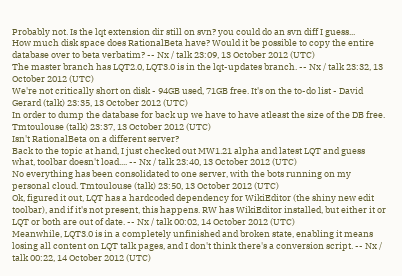Probably not. Is the lqt extension dir still on svn? you could do an svn diff I guess...
How much disk space does RationalBeta have? Would it be possible to copy the entire database over to beta verbatim? -- Nx / talk 23:09, 13 October 2012 (UTC)
The master branch has LQT2.0, LQT3.0 is in the lqt-updates branch. -- Nx / talk 23:32, 13 October 2012 (UTC)
We're not critically short on disk - 94GB used, 71GB free. It's on the to-do list - David Gerard (talk) 23:35, 13 October 2012 (UTC)
In order to dump the database for back up we have to have atleast the size of the DB free. Tmtoulouse (talk) 23:37, 13 October 2012 (UTC)
Isn't RationalBeta on a different server?
Back to the topic at hand, I just checked out MW1.21 alpha and latest LQT and guess what, toolbar doesn't load.... -- Nx / talk 23:40, 13 October 2012 (UTC)
No everything has been consolidated to one server, with the bots running on my personal cloud. Tmtoulouse (talk) 23:50, 13 October 2012 (UTC)
Ok, figured it out, LQT has a hardcoded dependency for WikiEditor (the shiny new edit toolbar), and if it's not present, this happens. RW has WikiEditor installed, but either it or LQT or both are out of date. -- Nx / talk 00:02, 14 October 2012 (UTC)
Meanwhile, LQT3.0 is in a completely unfinished and broken state, enabling it means losing all content on LQT talk pages, and I don't think there's a conversion script. -- Nx / talk 00:22, 14 October 2012 (UTC)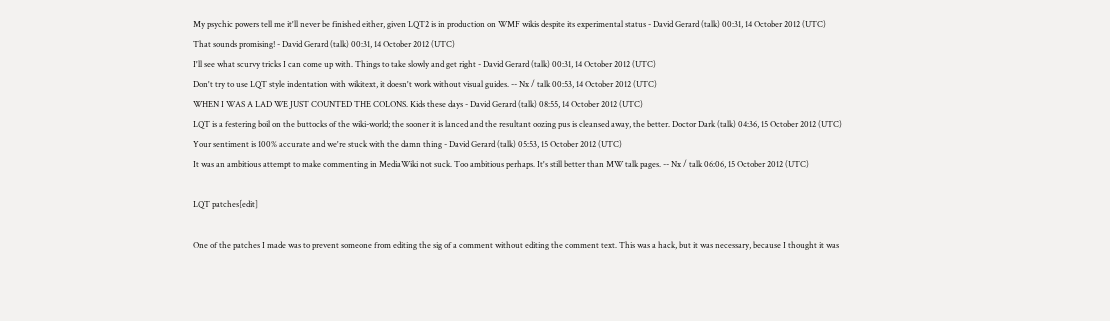My psychic powers tell me it'll never be finished either, given LQT2 is in production on WMF wikis despite its experimental status - David Gerard (talk) 00:31, 14 October 2012 (UTC)
That sounds promising! - David Gerard (talk) 00:31, 14 October 2012 (UTC)
I'll see what scurvy tricks I can come up with. Things to take slowly and get right - David Gerard (talk) 00:31, 14 October 2012 (UTC)
Don't try to use LQT style indentation with wikitext, it doesn't work without visual guides. -- Nx / talk 00:53, 14 October 2012 (UTC)
WHEN I WAS A LAD WE JUST COUNTED THE COLONS. Kids these days - David Gerard (talk) 08:55, 14 October 2012 (UTC)
LQT is a festering boil on the buttocks of the wiki-world; the sooner it is lanced and the resultant oozing pus is cleansed away, the better. Doctor Dark (talk) 04:36, 15 October 2012 (UTC)
Your sentiment is 100% accurate and we're stuck with the damn thing - David Gerard (talk) 05:53, 15 October 2012 (UTC)
It was an ambitious attempt to make commenting in MediaWiki not suck. Too ambitious perhaps. It's still better than MW talk pages. -- Nx / talk 06:06, 15 October 2012 (UTC)

LQT patches[edit]

One of the patches I made was to prevent someone from editing the sig of a comment without editing the comment text. This was a hack, but it was necessary, because I thought it was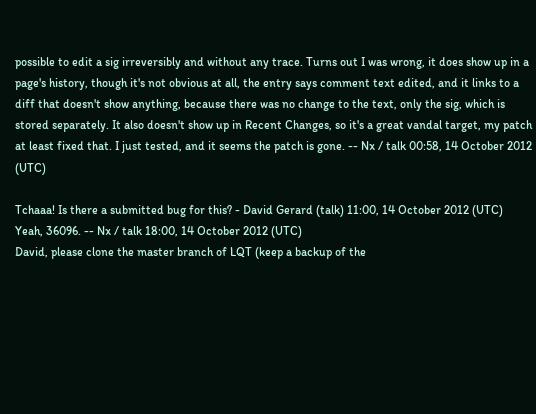possible to edit a sig irreversibly and without any trace. Turns out I was wrong, it does show up in a page's history, though it's not obvious at all, the entry says comment text edited, and it links to a diff that doesn't show anything, because there was no change to the text, only the sig, which is stored separately. It also doesn't show up in Recent Changes, so it's a great vandal target, my patch at least fixed that. I just tested, and it seems the patch is gone. -- Nx / talk 00:58, 14 October 2012 (UTC)

Tchaaa! Is there a submitted bug for this? - David Gerard (talk) 11:00, 14 October 2012 (UTC)
Yeah, 36096. -- Nx / talk 18:00, 14 October 2012 (UTC)
David, please clone the master branch of LQT (keep a backup of the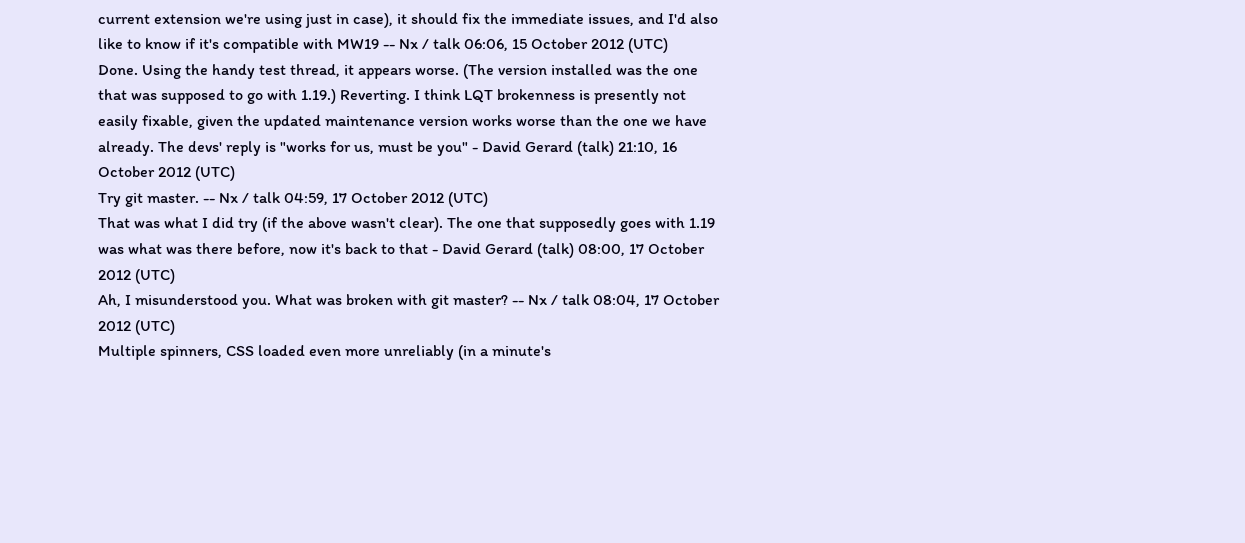current extension we're using just in case), it should fix the immediate issues, and I'd also like to know if it's compatible with MW19 -- Nx / talk 06:06, 15 October 2012 (UTC)
Done. Using the handy test thread, it appears worse. (The version installed was the one that was supposed to go with 1.19.) Reverting. I think LQT brokenness is presently not easily fixable, given the updated maintenance version works worse than the one we have already. The devs' reply is "works for us, must be you" - David Gerard (talk) 21:10, 16 October 2012 (UTC)
Try git master. -- Nx / talk 04:59, 17 October 2012 (UTC)
That was what I did try (if the above wasn't clear). The one that supposedly goes with 1.19 was what was there before, now it's back to that - David Gerard (talk) 08:00, 17 October 2012 (UTC)
Ah, I misunderstood you. What was broken with git master? -- Nx / talk 08:04, 17 October 2012 (UTC)
Multiple spinners, CSS loaded even more unreliably (in a minute's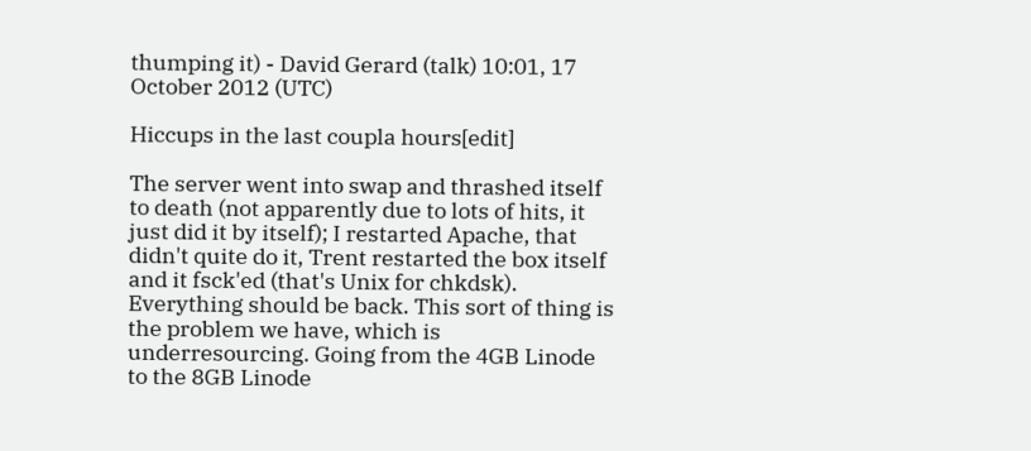thumping it) - David Gerard (talk) 10:01, 17 October 2012 (UTC)

Hiccups in the last coupla hours[edit]

The server went into swap and thrashed itself to death (not apparently due to lots of hits, it just did it by itself); I restarted Apache, that didn't quite do it, Trent restarted the box itself and it fsck'ed (that's Unix for chkdsk). Everything should be back. This sort of thing is the problem we have, which is underresourcing. Going from the 4GB Linode to the 8GB Linode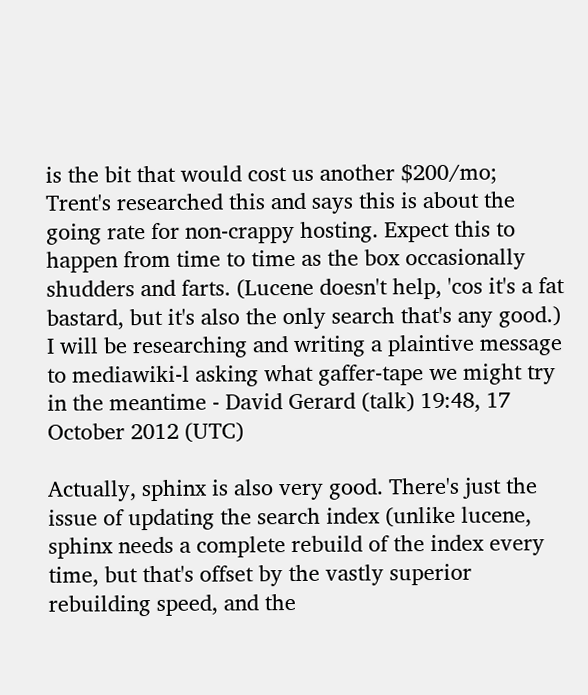is the bit that would cost us another $200/mo; Trent's researched this and says this is about the going rate for non-crappy hosting. Expect this to happen from time to time as the box occasionally shudders and farts. (Lucene doesn't help, 'cos it's a fat bastard, but it's also the only search that's any good.) I will be researching and writing a plaintive message to mediawiki-l asking what gaffer-tape we might try in the meantime - David Gerard (talk) 19:48, 17 October 2012 (UTC)

Actually, sphinx is also very good. There's just the issue of updating the search index (unlike lucene, sphinx needs a complete rebuild of the index every time, but that's offset by the vastly superior rebuilding speed, and the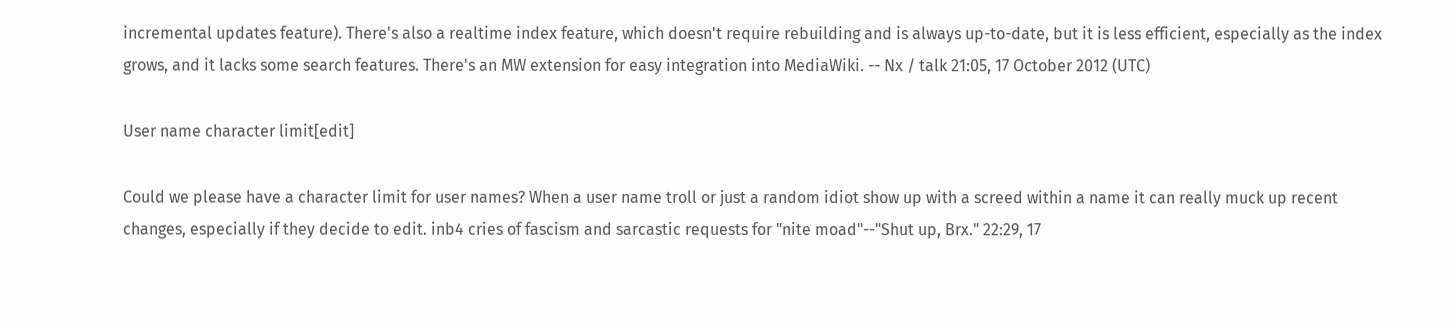incremental updates feature). There's also a realtime index feature, which doesn't require rebuilding and is always up-to-date, but it is less efficient, especially as the index grows, and it lacks some search features. There's an MW extension for easy integration into MediaWiki. -- Nx / talk 21:05, 17 October 2012 (UTC)

User name character limit[edit]

Could we please have a character limit for user names? When a user name troll or just a random idiot show up with a screed within a name it can really muck up recent changes, especially if they decide to edit. inb4 cries of fascism and sarcastic requests for "nite moad"--"Shut up, Brx." 22:29, 17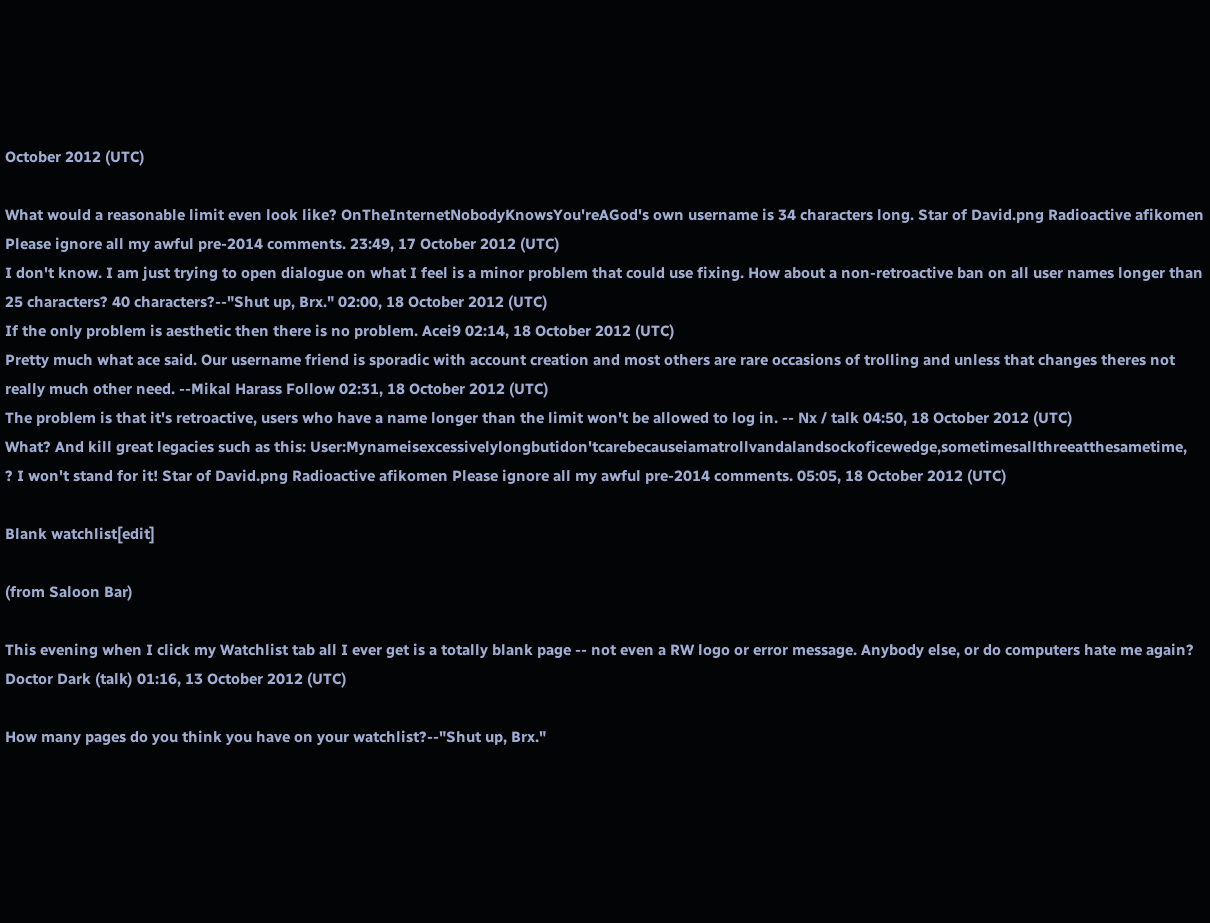October 2012 (UTC)

What would a reasonable limit even look like? OnTheInternetNobodyKnowsYou'reAGod's own username is 34 characters long. Star of David.png Radioactive afikomen Please ignore all my awful pre-2014 comments. 23:49, 17 October 2012 (UTC)
I don't know. I am just trying to open dialogue on what I feel is a minor problem that could use fixing. How about a non-retroactive ban on all user names longer than 25 characters? 40 characters?--"Shut up, Brx." 02:00, 18 October 2012 (UTC)
If the only problem is aesthetic then there is no problem. Acei9 02:14, 18 October 2012 (UTC)
Pretty much what ace said. Our username friend is sporadic with account creation and most others are rare occasions of trolling and unless that changes theres not really much other need. --Mikal Harass Follow 02:31, 18 October 2012 (UTC)
The problem is that it's retroactive, users who have a name longer than the limit won't be allowed to log in. -- Nx / talk 04:50, 18 October 2012 (UTC)
What? And kill great legacies such as this: User:Mynameisexcessivelylongbutidon'tcarebecauseiamatrollvandalandsockoficewedge,sometimesallthreeatthesametime,
? I won't stand for it! Star of David.png Radioactive afikomen Please ignore all my awful pre-2014 comments. 05:05, 18 October 2012 (UTC)

Blank watchlist[edit]

(from Saloon Bar)

This evening when I click my Watchlist tab all I ever get is a totally blank page -- not even a RW logo or error message. Anybody else, or do computers hate me again? Doctor Dark (talk) 01:16, 13 October 2012 (UTC)

How many pages do you think you have on your watchlist?--"Shut up, Brx."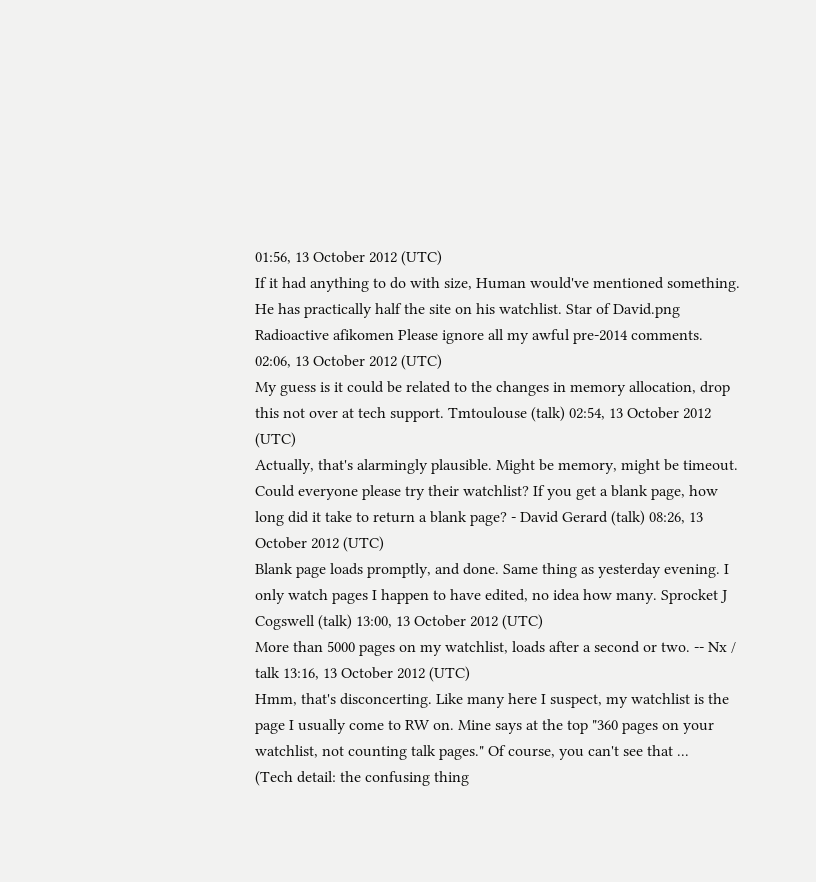01:56, 13 October 2012 (UTC)
If it had anything to do with size, Human would've mentioned something. He has practically half the site on his watchlist. Star of David.png Radioactive afikomen Please ignore all my awful pre-2014 comments. 02:06, 13 October 2012 (UTC)
My guess is it could be related to the changes in memory allocation, drop this not over at tech support. Tmtoulouse (talk) 02:54, 13 October 2012 (UTC)
Actually, that's alarmingly plausible. Might be memory, might be timeout. Could everyone please try their watchlist? If you get a blank page, how long did it take to return a blank page? - David Gerard (talk) 08:26, 13 October 2012 (UTC)
Blank page loads promptly, and done. Same thing as yesterday evening. I only watch pages I happen to have edited, no idea how many. Sprocket J Cogswell (talk) 13:00, 13 October 2012 (UTC)
More than 5000 pages on my watchlist, loads after a second or two. -- Nx / talk 13:16, 13 October 2012 (UTC)
Hmm, that's disconcerting. Like many here I suspect, my watchlist is the page I usually come to RW on. Mine says at the top "360 pages on your watchlist, not counting talk pages." Of course, you can't see that ...
(Tech detail: the confusing thing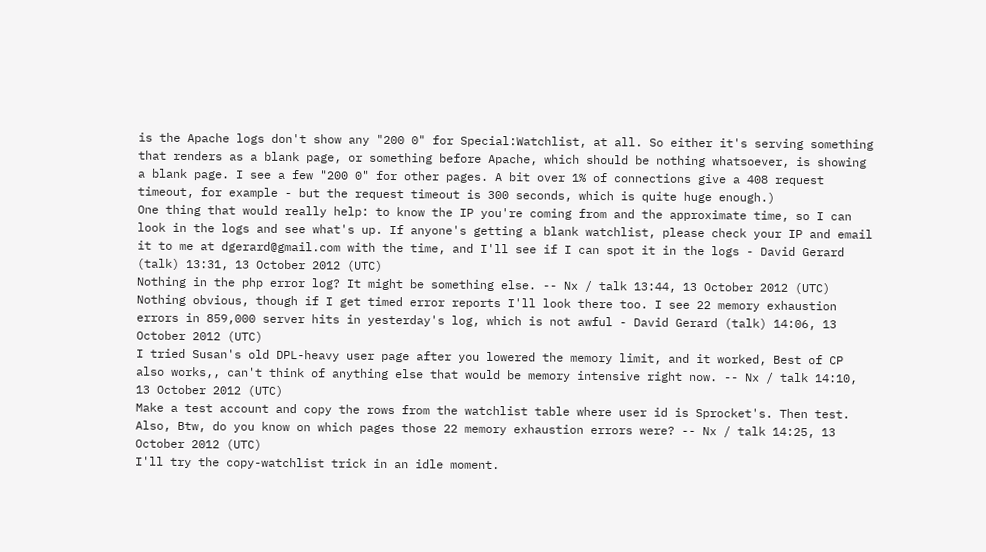is the Apache logs don't show any "200 0" for Special:Watchlist, at all. So either it's serving something that renders as a blank page, or something before Apache, which should be nothing whatsoever, is showing a blank page. I see a few "200 0" for other pages. A bit over 1% of connections give a 408 request timeout, for example - but the request timeout is 300 seconds, which is quite huge enough.)
One thing that would really help: to know the IP you're coming from and the approximate time, so I can look in the logs and see what's up. If anyone's getting a blank watchlist, please check your IP and email it to me at dgerard@gmail.com with the time, and I'll see if I can spot it in the logs - David Gerard (talk) 13:31, 13 October 2012 (UTC)
Nothing in the php error log? It might be something else. -- Nx / talk 13:44, 13 October 2012 (UTC)
Nothing obvious, though if I get timed error reports I'll look there too. I see 22 memory exhaustion errors in 859,000 server hits in yesterday's log, which is not awful - David Gerard (talk) 14:06, 13 October 2012 (UTC)
I tried Susan's old DPL-heavy user page after you lowered the memory limit, and it worked, Best of CP also works,, can't think of anything else that would be memory intensive right now. -- Nx / talk 14:10, 13 October 2012 (UTC)
Make a test account and copy the rows from the watchlist table where user id is Sprocket's. Then test. Also, Btw, do you know on which pages those 22 memory exhaustion errors were? -- Nx / talk 14:25, 13 October 2012 (UTC)
I'll try the copy-watchlist trick in an idle moment.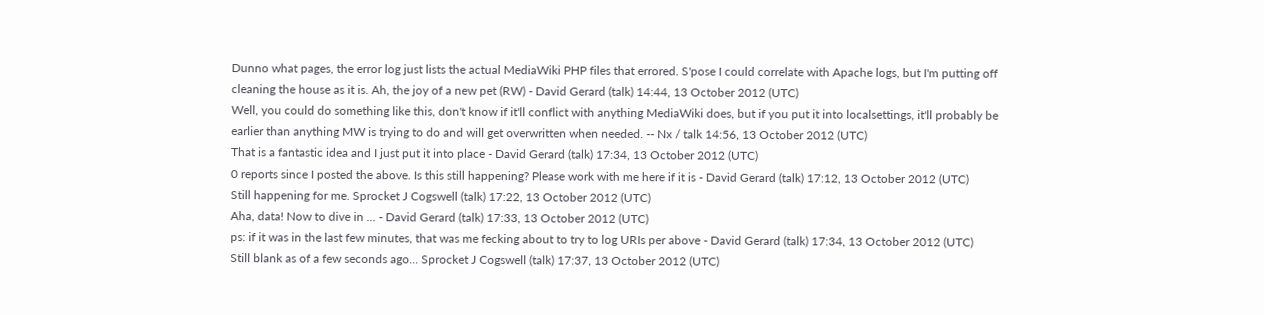Dunno what pages, the error log just lists the actual MediaWiki PHP files that errored. S'pose I could correlate with Apache logs, but I'm putting off cleaning the house as it is. Ah, the joy of a new pet (RW) - David Gerard (talk) 14:44, 13 October 2012 (UTC)
Well, you could do something like this, don't know if it'll conflict with anything MediaWiki does, but if you put it into localsettings, it'll probably be earlier than anything MW is trying to do and will get overwritten when needed. -- Nx / talk 14:56, 13 October 2012 (UTC)
That is a fantastic idea and I just put it into place - David Gerard (talk) 17:34, 13 October 2012 (UTC)
0 reports since I posted the above. Is this still happening? Please work with me here if it is - David Gerard (talk) 17:12, 13 October 2012 (UTC)
Still happening for me. Sprocket J Cogswell (talk) 17:22, 13 October 2012 (UTC)
Aha, data! Now to dive in ... - David Gerard (talk) 17:33, 13 October 2012 (UTC)
ps: if it was in the last few minutes, that was me fecking about to try to log URIs per above - David Gerard (talk) 17:34, 13 October 2012 (UTC)
Still blank as of a few seconds ago... Sprocket J Cogswell (talk) 17:37, 13 October 2012 (UTC)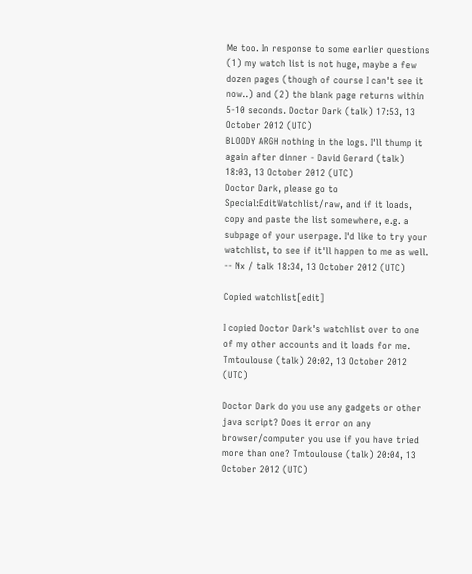Me too. In response to some earlier questions (1) my watch list is not huge, maybe a few dozen pages (though of course I can't see it now..) and (2) the blank page returns within 5-10 seconds. Doctor Dark (talk) 17:53, 13 October 2012 (UTC)
BLOODY ARGH nothing in the logs. I'll thump it again after dinner - David Gerard (talk) 18:03, 13 October 2012 (UTC)
Doctor Dark, please go to Special:EditWatchlist/raw, and if it loads, copy and paste the list somewhere, e.g. a subpage of your userpage. I'd like to try your watchlist, to see if it'll happen to me as well. -- Nx / talk 18:34, 13 October 2012 (UTC)

Copied watchlist[edit]

I copied Doctor Dark's watchlist over to one of my other accounts and it loads for me. Tmtoulouse (talk) 20:02, 13 October 2012 (UTC)

Doctor Dark do you use any gadgets or other java script? Does it error on any browser/computer you use if you have tried more than one? Tmtoulouse (talk) 20:04, 13 October 2012 (UTC)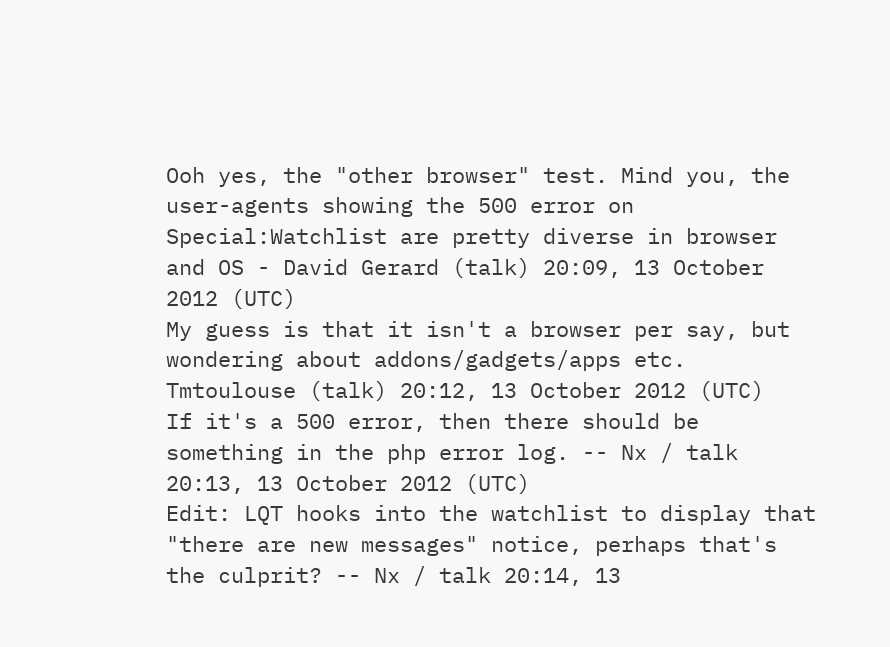Ooh yes, the "other browser" test. Mind you, the user-agents showing the 500 error on Special:Watchlist are pretty diverse in browser and OS - David Gerard (talk) 20:09, 13 October 2012 (UTC)
My guess is that it isn't a browser per say, but wondering about addons/gadgets/apps etc. Tmtoulouse (talk) 20:12, 13 October 2012 (UTC)
If it's a 500 error, then there should be something in the php error log. -- Nx / talk 20:13, 13 October 2012 (UTC)
Edit: LQT hooks into the watchlist to display that "there are new messages" notice, perhaps that's the culprit? -- Nx / talk 20:14, 13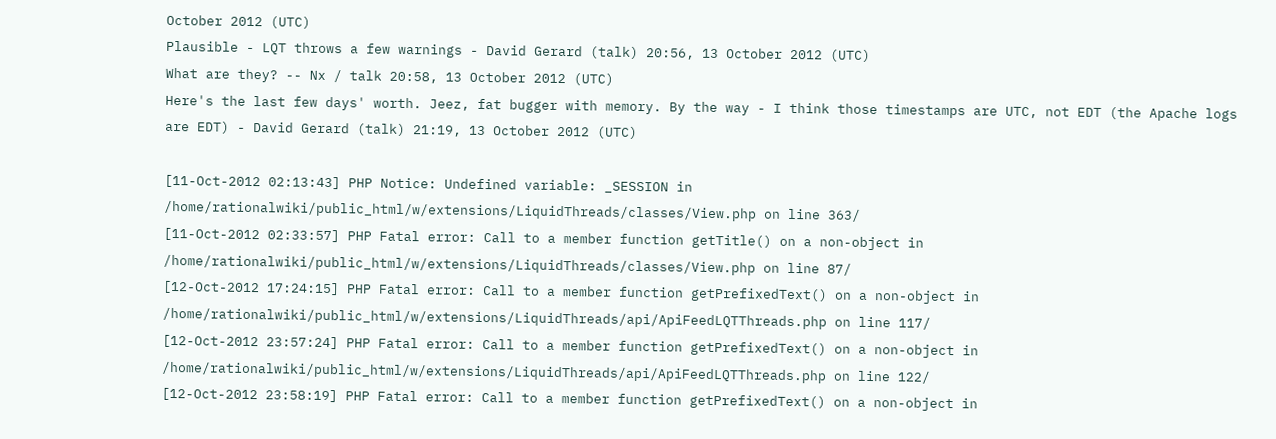October 2012 (UTC)
Plausible - LQT throws a few warnings - David Gerard (talk) 20:56, 13 October 2012 (UTC)
What are they? -- Nx / talk 20:58, 13 October 2012 (UTC)
Here's the last few days' worth. Jeez, fat bugger with memory. By the way - I think those timestamps are UTC, not EDT (the Apache logs are EDT) - David Gerard (talk) 21:19, 13 October 2012 (UTC)

[11-Oct-2012 02:13:43] PHP Notice: Undefined variable: _SESSION in /home/rationalwiki/public_html/w/extensions/LiquidThreads/classes/View.php on line 363/
[11-Oct-2012 02:33:57] PHP Fatal error: Call to a member function getTitle() on a non-object in /home/rationalwiki/public_html/w/extensions/LiquidThreads/classes/View.php on line 87/
[12-Oct-2012 17:24:15] PHP Fatal error: Call to a member function getPrefixedText() on a non-object in /home/rationalwiki/public_html/w/extensions/LiquidThreads/api/ApiFeedLQTThreads.php on line 117/
[12-Oct-2012 23:57:24] PHP Fatal error: Call to a member function getPrefixedText() on a non-object in /home/rationalwiki/public_html/w/extensions/LiquidThreads/api/ApiFeedLQTThreads.php on line 122/
[12-Oct-2012 23:58:19] PHP Fatal error: Call to a member function getPrefixedText() on a non-object in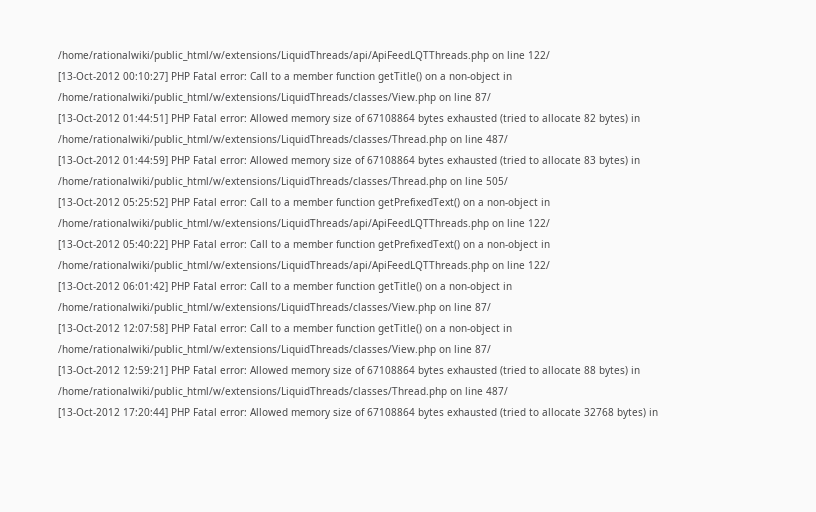/home/rationalwiki/public_html/w/extensions/LiquidThreads/api/ApiFeedLQTThreads.php on line 122/
[13-Oct-2012 00:10:27] PHP Fatal error: Call to a member function getTitle() on a non-object in /home/rationalwiki/public_html/w/extensions/LiquidThreads/classes/View.php on line 87/
[13-Oct-2012 01:44:51] PHP Fatal error: Allowed memory size of 67108864 bytes exhausted (tried to allocate 82 bytes) in /home/rationalwiki/public_html/w/extensions/LiquidThreads/classes/Thread.php on line 487/
[13-Oct-2012 01:44:59] PHP Fatal error: Allowed memory size of 67108864 bytes exhausted (tried to allocate 83 bytes) in /home/rationalwiki/public_html/w/extensions/LiquidThreads/classes/Thread.php on line 505/
[13-Oct-2012 05:25:52] PHP Fatal error: Call to a member function getPrefixedText() on a non-object in /home/rationalwiki/public_html/w/extensions/LiquidThreads/api/ApiFeedLQTThreads.php on line 122/
[13-Oct-2012 05:40:22] PHP Fatal error: Call to a member function getPrefixedText() on a non-object in /home/rationalwiki/public_html/w/extensions/LiquidThreads/api/ApiFeedLQTThreads.php on line 122/
[13-Oct-2012 06:01:42] PHP Fatal error: Call to a member function getTitle() on a non-object in /home/rationalwiki/public_html/w/extensions/LiquidThreads/classes/View.php on line 87/
[13-Oct-2012 12:07:58] PHP Fatal error: Call to a member function getTitle() on a non-object in /home/rationalwiki/public_html/w/extensions/LiquidThreads/classes/View.php on line 87/
[13-Oct-2012 12:59:21] PHP Fatal error: Allowed memory size of 67108864 bytes exhausted (tried to allocate 88 bytes) in /home/rationalwiki/public_html/w/extensions/LiquidThreads/classes/Thread.php on line 487/
[13-Oct-2012 17:20:44] PHP Fatal error: Allowed memory size of 67108864 bytes exhausted (tried to allocate 32768 bytes) in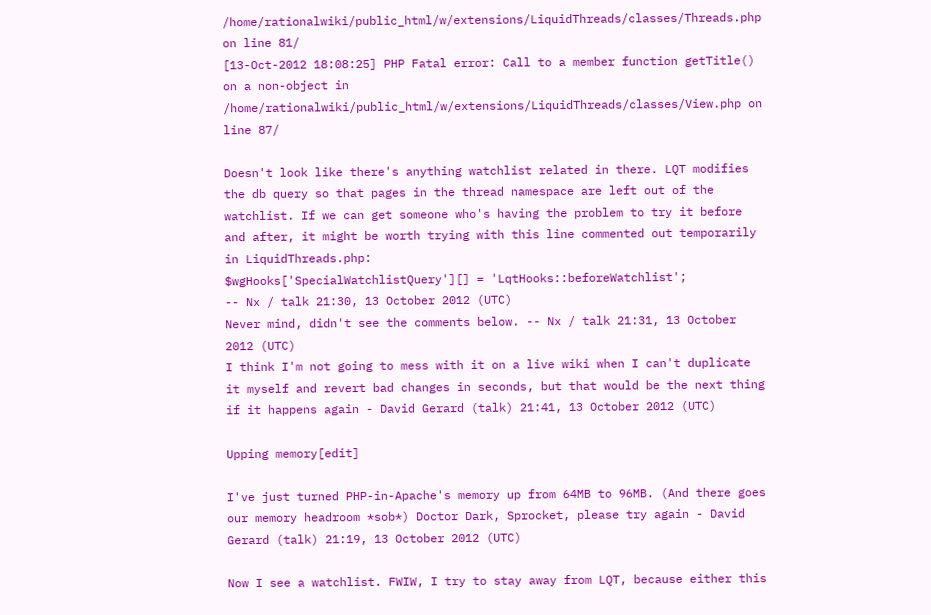/home/rationalwiki/public_html/w/extensions/LiquidThreads/classes/Threads.php on line 81/
[13-Oct-2012 18:08:25] PHP Fatal error: Call to a member function getTitle() on a non-object in /home/rationalwiki/public_html/w/extensions/LiquidThreads/classes/View.php on line 87/

Doesn't look like there's anything watchlist related in there. LQT modifies the db query so that pages in the thread namespace are left out of the watchlist. If we can get someone who's having the problem to try it before and after, it might be worth trying with this line commented out temporarily in LiquidThreads.php:
$wgHooks['SpecialWatchlistQuery'][] = 'LqtHooks::beforeWatchlist';
-- Nx / talk 21:30, 13 October 2012 (UTC)
Never mind, didn't see the comments below. -- Nx / talk 21:31, 13 October 2012 (UTC)
I think I'm not going to mess with it on a live wiki when I can't duplicate it myself and revert bad changes in seconds, but that would be the next thing if it happens again - David Gerard (talk) 21:41, 13 October 2012 (UTC)

Upping memory[edit]

I've just turned PHP-in-Apache's memory up from 64MB to 96MB. (And there goes our memory headroom *sob*) Doctor Dark, Sprocket, please try again - David Gerard (talk) 21:19, 13 October 2012 (UTC)

Now I see a watchlist. FWIW, I try to stay away from LQT, because either this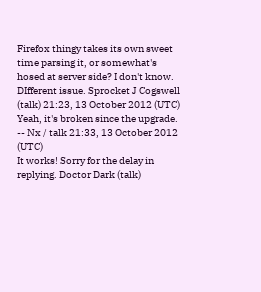Firefox thingy takes its own sweet time parsing it, or somewhat's hosed at server side? I don't know. DIfferent issue. Sprocket J Cogswell (talk) 21:23, 13 October 2012 (UTC)
Yeah, it's broken since the upgrade. -- Nx / talk 21:33, 13 October 2012 (UTC)
It works! Sorry for the delay in replying. Doctor Dark (talk)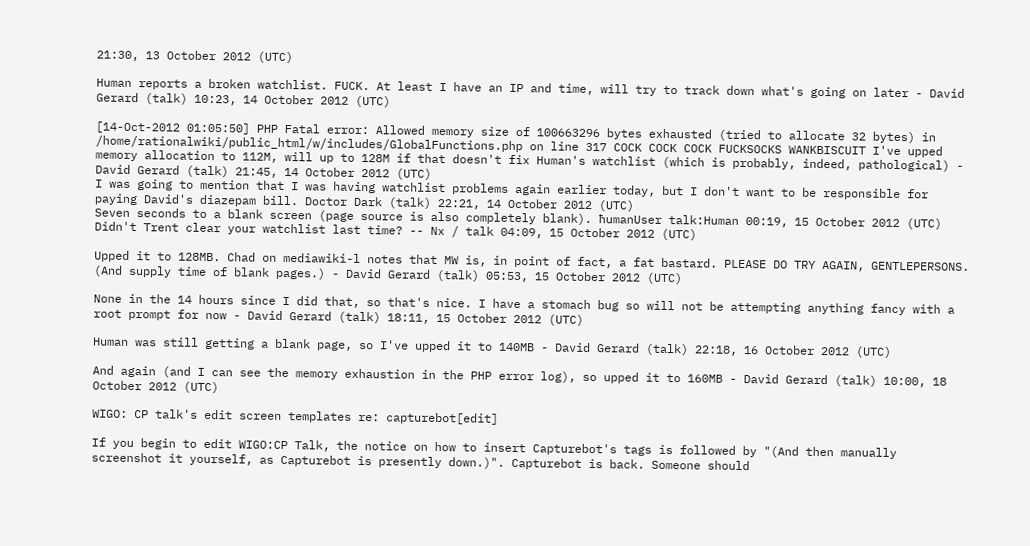21:30, 13 October 2012 (UTC)

Human reports a broken watchlist. FUCK. At least I have an IP and time, will try to track down what's going on later - David Gerard (talk) 10:23, 14 October 2012 (UTC)

[14-Oct-2012 01:05:50] PHP Fatal error: Allowed memory size of 100663296 bytes exhausted (tried to allocate 32 bytes) in /home/rationalwiki/public_html/w/includes/GlobalFunctions.php on line 317 COCK COCK COCK FUCKSOCKS WANKBISCUIT I've upped memory allocation to 112M, will up to 128M if that doesn't fix Human's watchlist (which is probably, indeed, pathological) - David Gerard (talk) 21:45, 14 October 2012 (UTC)
I was going to mention that I was having watchlist problems again earlier today, but I don't want to be responsible for paying David's diazepam bill. Doctor Dark (talk) 22:21, 14 October 2012 (UTC)
Seven seconds to a blank screen (page source is also completely blank). ħumanUser talk:Human 00:19, 15 October 2012 (UTC)
Didn't Trent clear your watchlist last time? -- Nx / talk 04:09, 15 October 2012 (UTC)

Upped it to 128MB. Chad on mediawiki-l notes that MW is, in point of fact, a fat bastard. PLEASE DO TRY AGAIN, GENTLEPERSONS. (And supply time of blank pages.) - David Gerard (talk) 05:53, 15 October 2012 (UTC)

None in the 14 hours since I did that, so that's nice. I have a stomach bug so will not be attempting anything fancy with a root prompt for now - David Gerard (talk) 18:11, 15 October 2012 (UTC)

Human was still getting a blank page, so I've upped it to 140MB - David Gerard (talk) 22:18, 16 October 2012 (UTC)

And again (and I can see the memory exhaustion in the PHP error log), so upped it to 160MB - David Gerard (talk) 10:00, 18 October 2012 (UTC)

WIGO: CP talk's edit screen templates re: capturebot[edit]

If you begin to edit WIGO:CP Talk, the notice on how to insert Capturebot's tags is followed by "(And then manually screenshot it yourself, as Capturebot is presently down.)". Capturebot is back. Someone should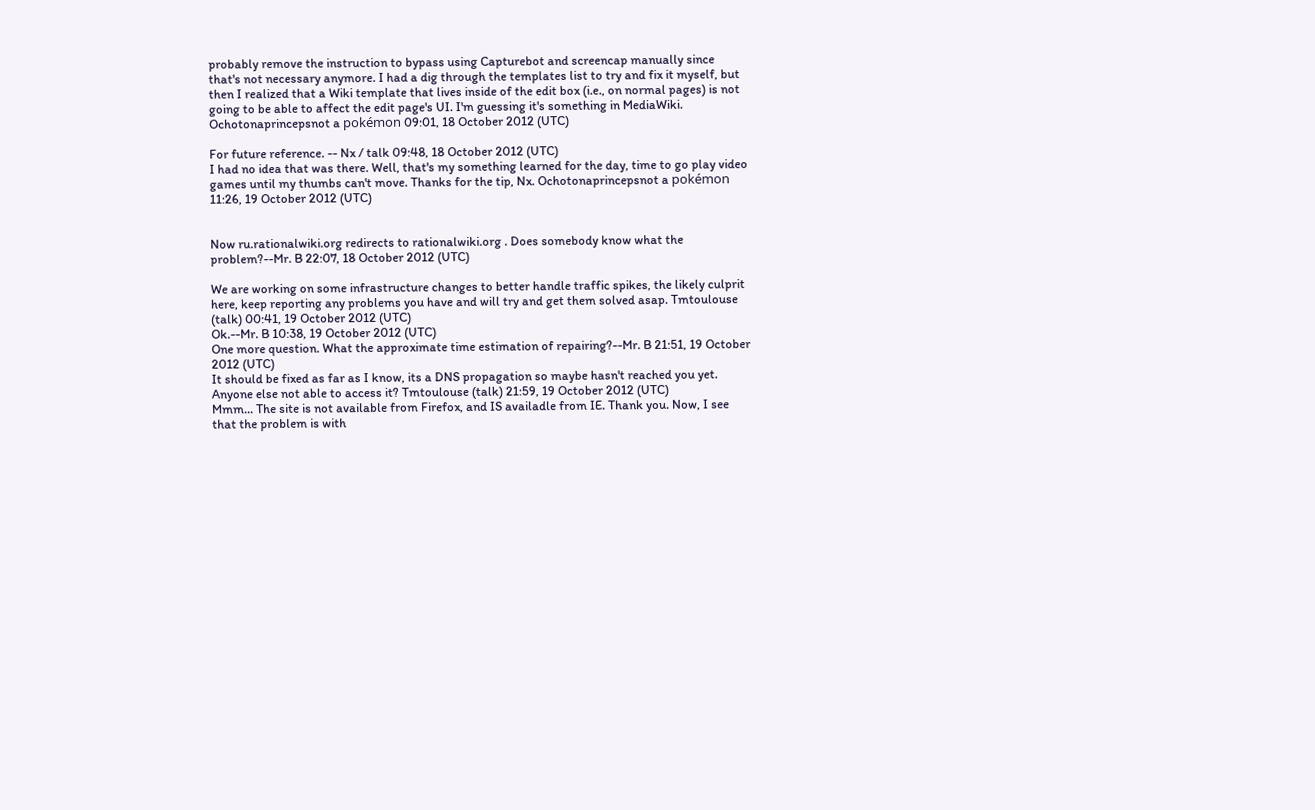probably remove the instruction to bypass using Capturebot and screencap manually since that's not necessary anymore. I had a dig through the templates list to try and fix it myself, but then I realized that a Wiki template that lives inside of the edit box (i.e., on normal pages) is not going to be able to affect the edit page's UI. I'm guessing it's something in MediaWiki. Ochotonaprincepsnot a pokémon 09:01, 18 October 2012 (UTC)

For future reference. -- Nx / talk 09:48, 18 October 2012 (UTC)
I had no idea that was there. Well, that's my something learned for the day, time to go play video games until my thumbs can't move. Thanks for the tip, Nx. Ochotonaprincepsnot a pokémon 11:26, 19 October 2012 (UTC)


Now ru.rationalwiki.org redirects to rationalwiki.org . Does somebody know what the problem?--Mr. B 22:07, 18 October 2012 (UTC)

We are working on some infrastructure changes to better handle traffic spikes, the likely culprit here, keep reporting any problems you have and will try and get them solved asap. Tmtoulouse (talk) 00:41, 19 October 2012 (UTC)
Ok.--Mr. B 10:38, 19 October 2012 (UTC)
One more question. What the approximate time estimation of repairing?--Mr. B 21:51, 19 October 2012 (UTC)
It should be fixed as far as I know, its a DNS propagation so maybe hasn't reached you yet. Anyone else not able to access it? Tmtoulouse (talk) 21:59, 19 October 2012 (UTC)
Mmm... The site is not available from Firefox, and IS availadle from IE. Thank you. Now, I see that the problem is with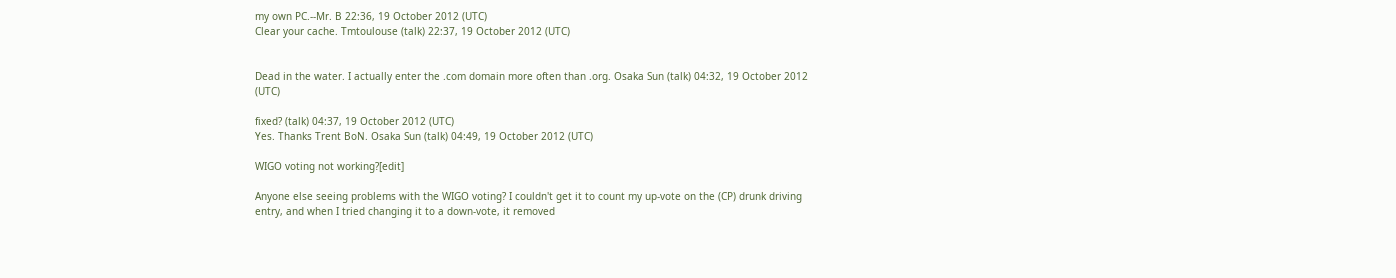my own PC.--Mr. B 22:36, 19 October 2012 (UTC)
Clear your cache. Tmtoulouse (talk) 22:37, 19 October 2012 (UTC)


Dead in the water. I actually enter the .com domain more often than .org. Osaka Sun (talk) 04:32, 19 October 2012 (UTC)

fixed? (talk) 04:37, 19 October 2012 (UTC)
Yes. Thanks Trent BoN. Osaka Sun (talk) 04:49, 19 October 2012 (UTC)

WIGO voting not working?[edit]

Anyone else seeing problems with the WIGO voting? I couldn't get it to count my up-vote on the (CP) drunk driving entry, and when I tried changing it to a down-vote, it removed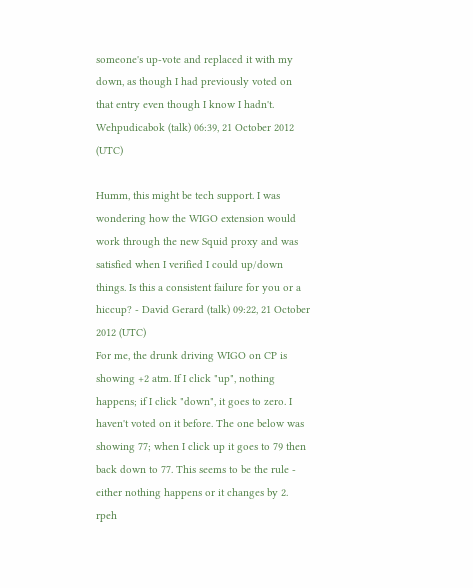someone's up-vote and replaced it with my down, as though I had previously voted on that entry even though I know I hadn't. Wehpudicabok (talk) 06:39, 21 October 2012 (UTC)

Humm, this might be tech support. I was wondering how the WIGO extension would work through the new Squid proxy and was satisfied when I verified I could up/down things. Is this a consistent failure for you or a hiccup? - David Gerard (talk) 09:22, 21 October 2012 (UTC)
For me, the drunk driving WIGO on CP is showing +2 atm. If I click "up", nothing happens; if I click "down", it goes to zero. I haven't voted on it before. The one below was showing 77; when I click up it goes to 79 then back down to 77. This seems to be the rule - either nothing happens or it changes by 2. rpeh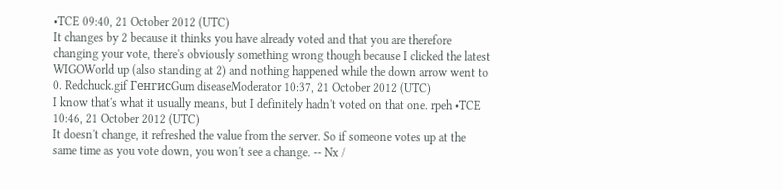•TCE 09:40, 21 October 2012 (UTC)
It changes by 2 because it thinks you have already voted and that you are therefore changing your vote, there's obviously something wrong though because I clicked the latest WIGOWorld up (also standing at 2) and nothing happened while the down arrow went to 0. Redchuck.gif ГенгисGum diseaseModerator 10:37, 21 October 2012 (UTC)
I know that's what it usually means, but I definitely hadn't voted on that one. rpeh •TCE 10:46, 21 October 2012 (UTC)
It doesn't change, it refreshed the value from the server. So if someone votes up at the same time as you vote down, you won't see a change. -- Nx /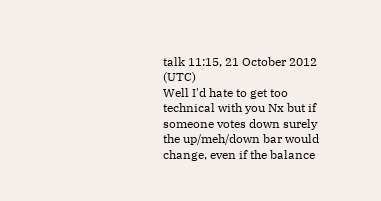talk 11:15, 21 October 2012 (UTC)
Well I'd hate to get too technical with you Nx but if someone votes down surely the up/meh/down bar would change, even if the balance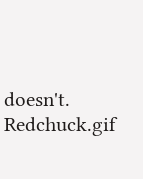doesn't. Redchuck.gif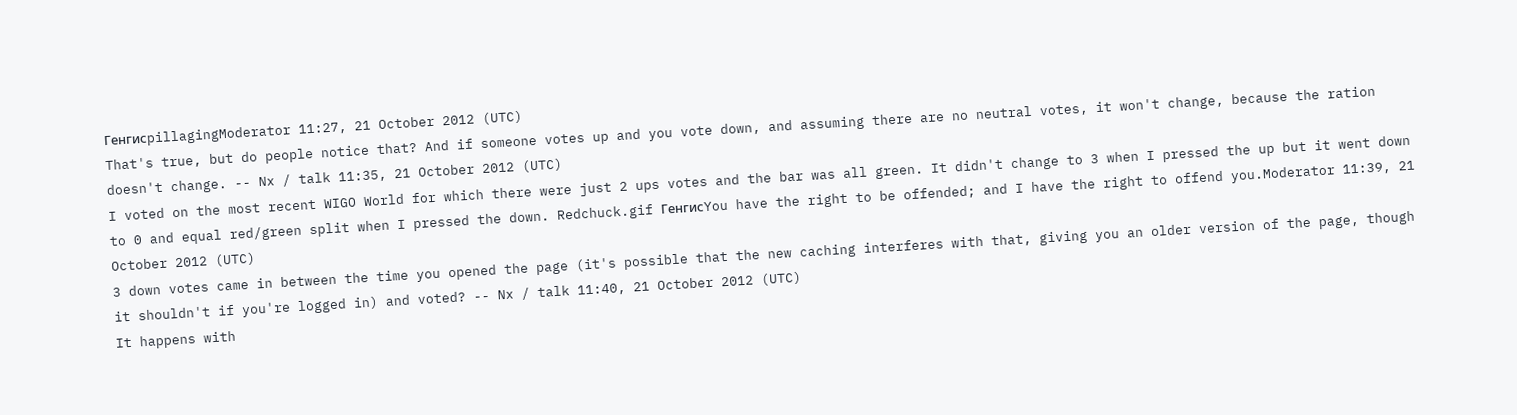ГенгисpillagingModerator 11:27, 21 October 2012 (UTC)
That's true, but do people notice that? And if someone votes up and you vote down, and assuming there are no neutral votes, it won't change, because the ration doesn't change. -- Nx / talk 11:35, 21 October 2012 (UTC)
I voted on the most recent WIGO World for which there were just 2 ups votes and the bar was all green. It didn't change to 3 when I pressed the up but it went down to 0 and equal red/green split when I pressed the down. Redchuck.gif ГенгисYou have the right to be offended; and I have the right to offend you.Moderator 11:39, 21 October 2012 (UTC)
3 down votes came in between the time you opened the page (it's possible that the new caching interferes with that, giving you an older version of the page, though it shouldn't if you're logged in) and voted? -- Nx / talk 11:40, 21 October 2012 (UTC)
It happens with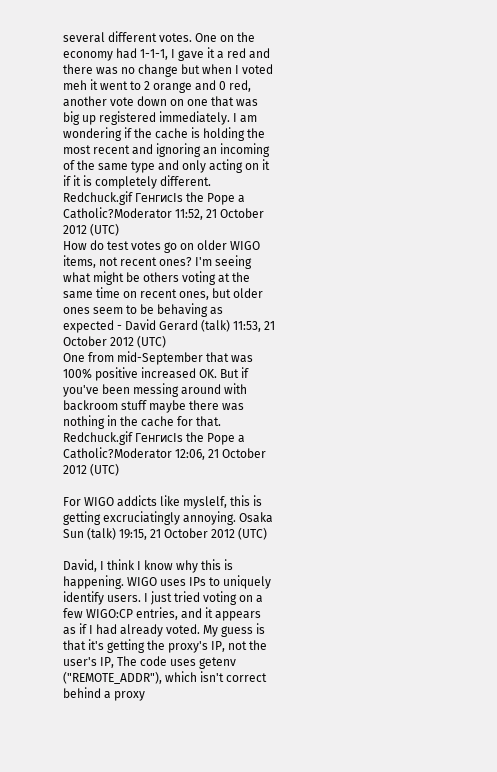several different votes. One on the economy had 1-1-1, I gave it a red and there was no change but when I voted meh it went to 2 orange and 0 red, another vote down on one that was big up registered immediately. I am wondering if the cache is holding the most recent and ignoring an incoming of the same type and only acting on it if it is completely different. Redchuck.gif ГенгисIs the Pope a Catholic?Moderator 11:52, 21 October 2012 (UTC)
How do test votes go on older WIGO items, not recent ones? I'm seeing what might be others voting at the same time on recent ones, but older ones seem to be behaving as expected - David Gerard (talk) 11:53, 21 October 2012 (UTC)
One from mid-September that was 100% positive increased OK. But if you've been messing around with backroom stuff maybe there was nothing in the cache for that. Redchuck.gif ГенгисIs the Pope a Catholic?Moderator 12:06, 21 October 2012 (UTC)

For WIGO addicts like myslelf, this is getting excruciatingly annoying. Osaka Sun (talk) 19:15, 21 October 2012 (UTC)

David, I think I know why this is happening. WIGO uses IPs to uniquely identify users. I just tried voting on a few WIGO:CP entries, and it appears as if I had already voted. My guess is that it's getting the proxy's IP, not the user's IP, The code uses getenv ("REMOTE_ADDR"), which isn't correct behind a proxy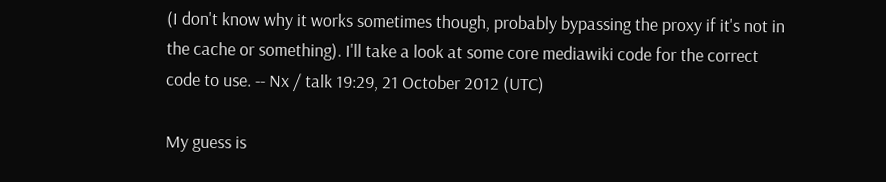(I don't know why it works sometimes though, probably bypassing the proxy if it's not in the cache or something). I'll take a look at some core mediawiki code for the correct code to use. -- Nx / talk 19:29, 21 October 2012 (UTC)

My guess is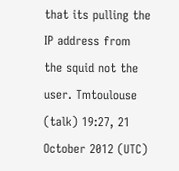that its pulling the IP address from the squid not the user. Tmtoulouse (talk) 19:27, 21 October 2012 (UTC)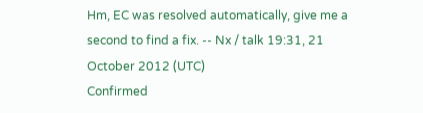Hm, EC was resolved automatically, give me a second to find a fix. -- Nx / talk 19:31, 21 October 2012 (UTC)
Confirmed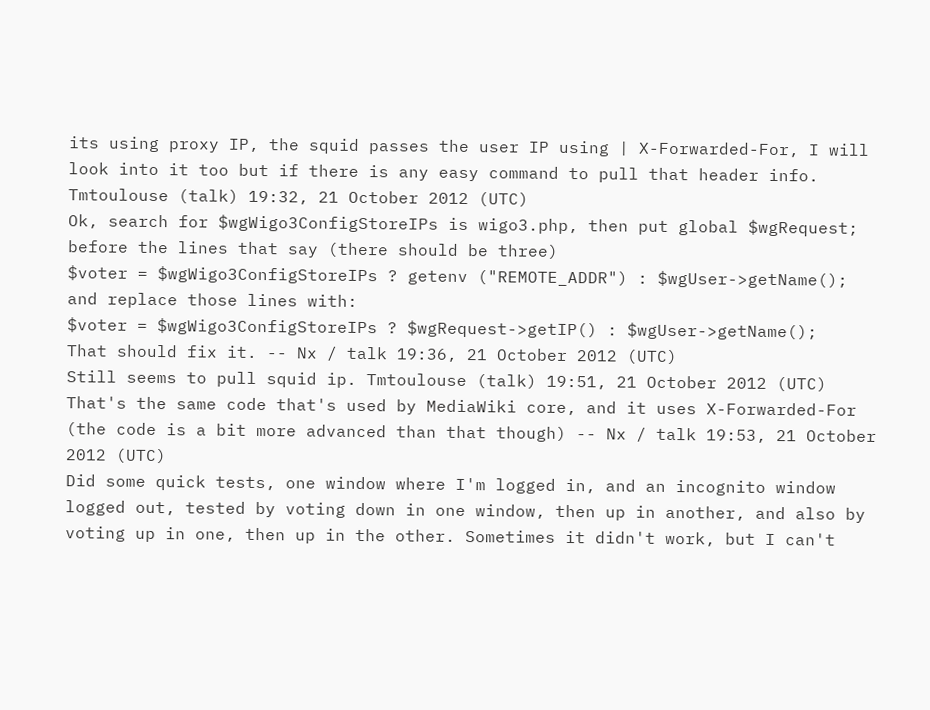its using proxy IP, the squid passes the user IP using | X-Forwarded-For, I will look into it too but if there is any easy command to pull that header info. Tmtoulouse (talk) 19:32, 21 October 2012 (UTC)
Ok, search for $wgWigo3ConfigStoreIPs is wigo3.php, then put global $wgRequest; before the lines that say (there should be three)
$voter = $wgWigo3ConfigStoreIPs ? getenv ("REMOTE_ADDR") : $wgUser->getName();
and replace those lines with:
$voter = $wgWigo3ConfigStoreIPs ? $wgRequest->getIP() : $wgUser->getName();
That should fix it. -- Nx / talk 19:36, 21 October 2012 (UTC)
Still seems to pull squid ip. Tmtoulouse (talk) 19:51, 21 October 2012 (UTC)
That's the same code that's used by MediaWiki core, and it uses X-Forwarded-For (the code is a bit more advanced than that though) -- Nx / talk 19:53, 21 October 2012 (UTC)
Did some quick tests, one window where I'm logged in, and an incognito window logged out, tested by voting down in one window, then up in another, and also by voting up in one, then up in the other. Sometimes it didn't work, but I can't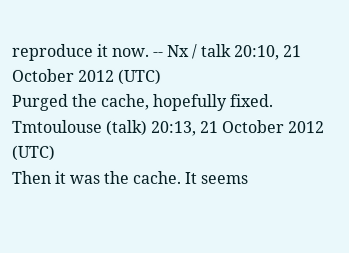reproduce it now. -- Nx / talk 20:10, 21 October 2012 (UTC)
Purged the cache, hopefully fixed. Tmtoulouse (talk) 20:13, 21 October 2012 (UTC)
Then it was the cache. It seems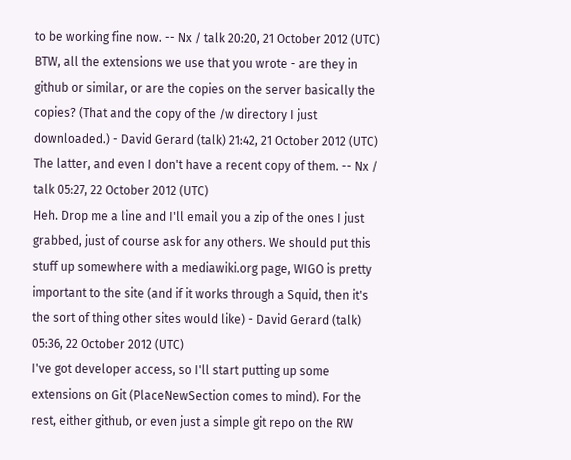to be working fine now. -- Nx / talk 20:20, 21 October 2012 (UTC)
BTW, all the extensions we use that you wrote - are they in github or similar, or are the copies on the server basically the copies? (That and the copy of the /w directory I just downloaded.) - David Gerard (talk) 21:42, 21 October 2012 (UTC)
The latter, and even I don't have a recent copy of them. -- Nx / talk 05:27, 22 October 2012 (UTC)
Heh. Drop me a line and I'll email you a zip of the ones I just grabbed, just of course ask for any others. We should put this stuff up somewhere with a mediawiki.org page, WIGO is pretty important to the site (and if it works through a Squid, then it's the sort of thing other sites would like) - David Gerard (talk) 05:36, 22 October 2012 (UTC)
I've got developer access, so I'll start putting up some extensions on Git (PlaceNewSection comes to mind). For the rest, either github, or even just a simple git repo on the RW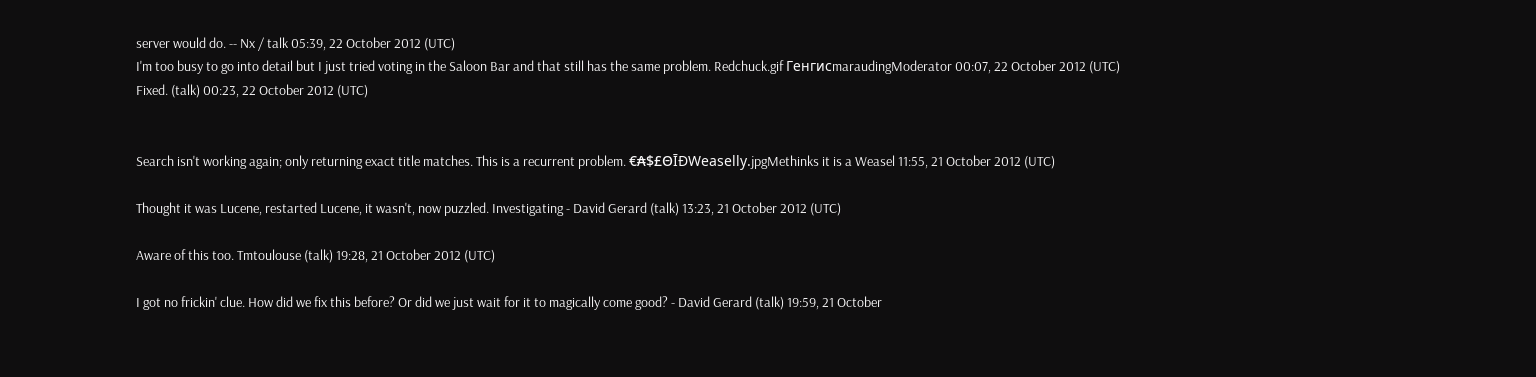server would do. -- Nx / talk 05:39, 22 October 2012 (UTC)
I'm too busy to go into detail but I just tried voting in the Saloon Bar and that still has the same problem. Redchuck.gif ГенгисmaraudingModerator 00:07, 22 October 2012 (UTC)
Fixed. (talk) 00:23, 22 October 2012 (UTC)


Search isn't working again; only returning exact title matches. This is a recurrent problem. €₳$£ΘĪÐWeaselly.jpgMethinks it is a Weasel 11:55, 21 October 2012 (UTC)

Thought it was Lucene, restarted Lucene, it wasn't, now puzzled. Investigating - David Gerard (talk) 13:23, 21 October 2012 (UTC)

Aware of this too. Tmtoulouse (talk) 19:28, 21 October 2012 (UTC)

I got no frickin' clue. How did we fix this before? Or did we just wait for it to magically come good? - David Gerard (talk) 19:59, 21 October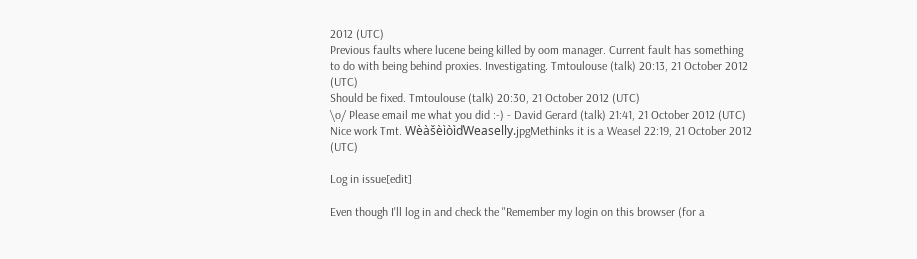2012 (UTC)
Previous faults where lucene being killed by oom manager. Current fault has something to do with being behind proxies. Investigating. Tmtoulouse (talk) 20:13, 21 October 2012 (UTC)
Should be fixed. Tmtoulouse (talk) 20:30, 21 October 2012 (UTC)
\o/ Please email me what you did :-) - David Gerard (talk) 21:41, 21 October 2012 (UTC)
Nice work Tmt. WèàšèìòìďWeaselly.jpgMethinks it is a Weasel 22:19, 21 October 2012 (UTC)

Log in issue[edit]

Even though I'll log in and check the "Remember my login on this browser (for a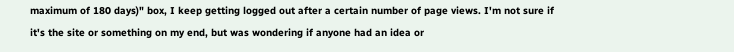maximum of 180 days)" box, I keep getting logged out after a certain number of page views. I'm not sure if it's the site or something on my end, but was wondering if anyone had an idea or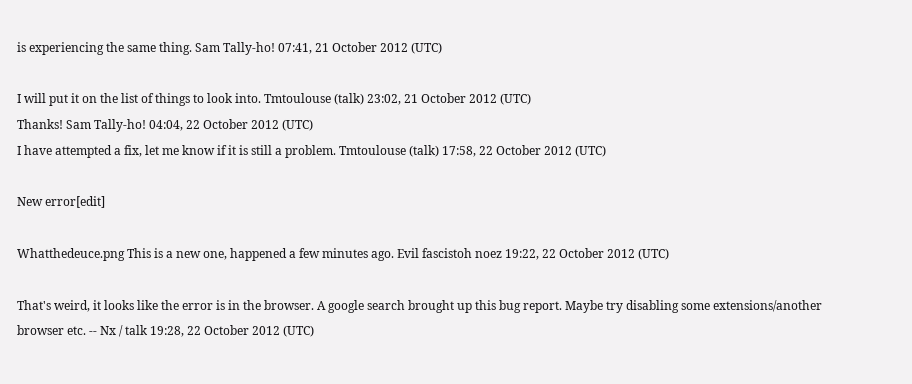is experiencing the same thing. Sam Tally-ho! 07:41, 21 October 2012 (UTC)

I will put it on the list of things to look into. Tmtoulouse (talk) 23:02, 21 October 2012 (UTC)
Thanks! Sam Tally-ho! 04:04, 22 October 2012 (UTC)
I have attempted a fix, let me know if it is still a problem. Tmtoulouse (talk) 17:58, 22 October 2012 (UTC)

New error[edit]

Whatthedeuce.png This is a new one, happened a few minutes ago. Evil fascistoh noez 19:22, 22 October 2012 (UTC)

That's weird, it looks like the error is in the browser. A google search brought up this bug report. Maybe try disabling some extensions/another browser etc. -- Nx / talk 19:28, 22 October 2012 (UTC)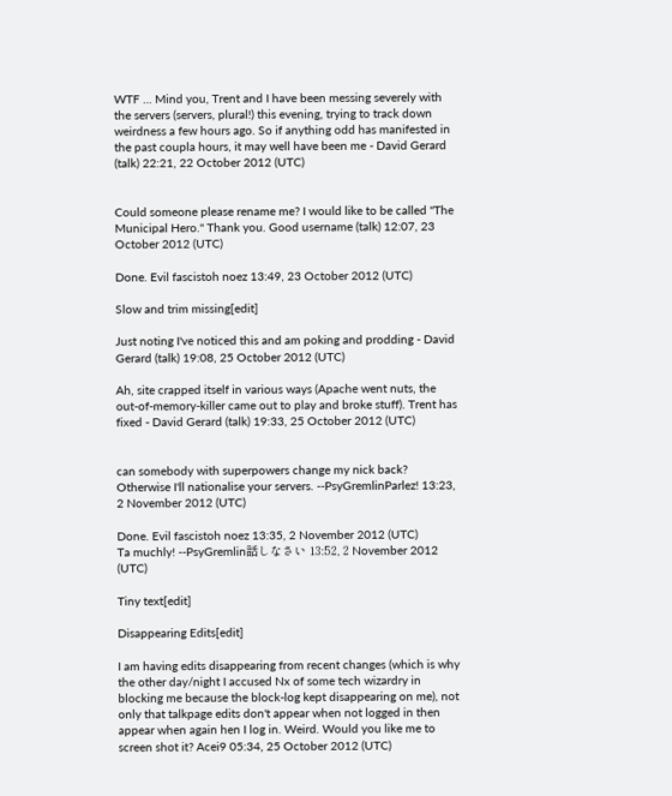WTF ... Mind you, Trent and I have been messing severely with the servers (servers, plural!) this evening, trying to track down weirdness a few hours ago. So if anything odd has manifested in the past coupla hours, it may well have been me - David Gerard (talk) 22:21, 22 October 2012 (UTC)


Could someone please rename me? I would like to be called "The Municipal Hero." Thank you. Good username (talk) 12:07, 23 October 2012 (UTC)

Done. Evil fascistoh noez 13:49, 23 October 2012 (UTC)

Slow and trim missing[edit]

Just noting I've noticed this and am poking and prodding - David Gerard (talk) 19:08, 25 October 2012 (UTC)

Ah, site crapped itself in various ways (Apache went nuts, the out-of-memory-killer came out to play and broke stuff). Trent has fixed - David Gerard (talk) 19:33, 25 October 2012 (UTC)


can somebody with superpowers change my nick back? Otherwise I'll nationalise your servers. --PsyGremlinParlez! 13:23, 2 November 2012 (UTC)

Done. Evil fascistoh noez 13:35, 2 November 2012 (UTC)
Ta muchly! --PsyGremlin話しなさい 13:52, 2 November 2012 (UTC)

Tiny text[edit]

Disappearing Edits[edit]

I am having edits disappearing from recent changes (which is why the other day/night I accused Nx of some tech wizardry in blocking me because the block-log kept disappearing on me), not only that talkpage edits don't appear when not logged in then appear when again hen I log in. Weird. Would you like me to screen shot it? Acei9 05:34, 25 October 2012 (UTC)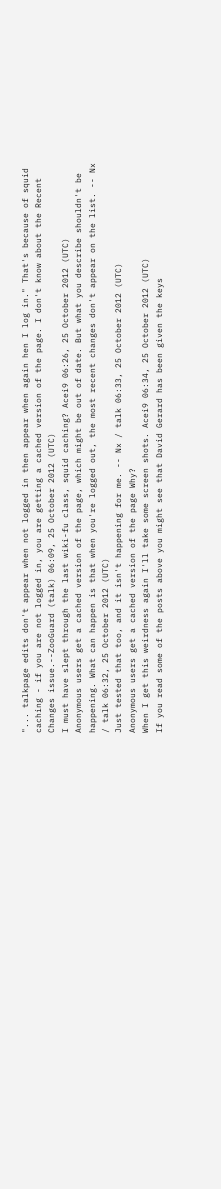"... talkpage edits don't appear when not logged in then appear when again hen I log in." That's because of squid caching - if you are not logged in, you are getting a cached version of the page. I don't know about the Recent Changes issue.--ZooGuard (talk) 06:09, 25 October 2012 (UTC)
I must have slept through the last wiki-fu class, squid caching? Acei9 06:26, 25 October 2012 (UTC)
Anonymous users get a cached version of the page, which might be out of date. But what you describe shouldn't be happening. What can happen is that when you're logged out, the most recent changes don't appear on the list. -- Nx / talk 06:32, 25 October 2012 (UTC)
Just tested that too, and it isn't happening for me. -- Nx / talk 06:33, 25 October 2012 (UTC)
Anonymous users get a cached version of the page Why?
When I get this weirdness again I'll take some screen shots. Acei9 06:34, 25 October 2012 (UTC)
If you read some of the posts above you might see that David Gerard has been given the keys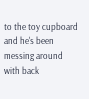to the toy cupboard and he's been messing around with back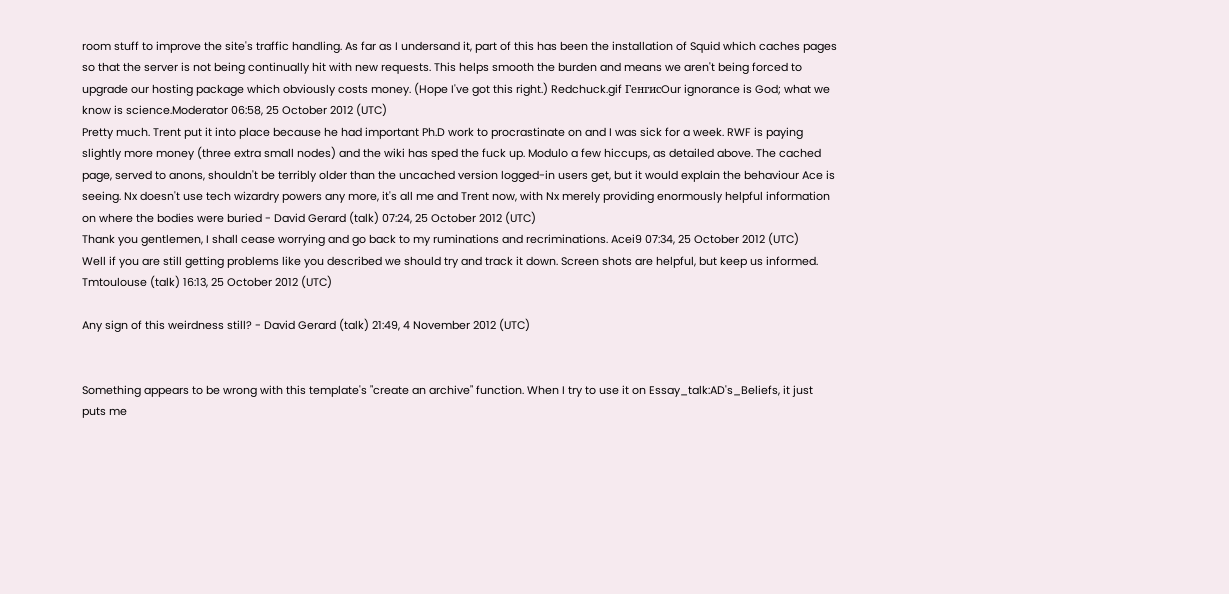room stuff to improve the site's traffic handling. As far as I undersand it, part of this has been the installation of Squid which caches pages so that the server is not being continually hit with new requests. This helps smooth the burden and means we aren't being forced to upgrade our hosting package which obviously costs money. (Hope I've got this right.) Redchuck.gif ГенгисOur ignorance is God; what we know is science.Moderator 06:58, 25 October 2012 (UTC)
Pretty much. Trent put it into place because he had important Ph.D work to procrastinate on and I was sick for a week. RWF is paying slightly more money (three extra small nodes) and the wiki has sped the fuck up. Modulo a few hiccups, as detailed above. The cached page, served to anons, shouldn't be terribly older than the uncached version logged-in users get, but it would explain the behaviour Ace is seeing. Nx doesn't use tech wizardry powers any more, it's all me and Trent now, with Nx merely providing enormously helpful information on where the bodies were buried - David Gerard (talk) 07:24, 25 October 2012 (UTC)
Thank you gentlemen, I shall cease worrying and go back to my ruminations and recriminations. Acei9 07:34, 25 October 2012 (UTC)
Well if you are still getting problems like you described we should try and track it down. Screen shots are helpful, but keep us informed. Tmtoulouse (talk) 16:13, 25 October 2012 (UTC)

Any sign of this weirdness still? - David Gerard (talk) 21:49, 4 November 2012 (UTC)


Something appears to be wrong with this template's "create an archive" function. When I try to use it on Essay_talk:AD's_Beliefs, it just puts me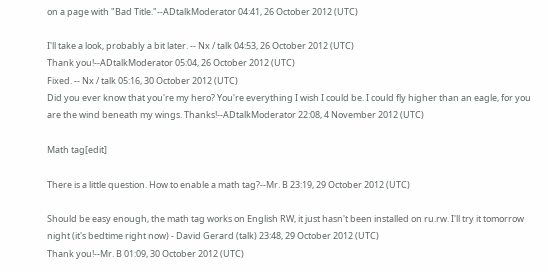on a page with "Bad Title."--ADtalkModerator 04:41, 26 October 2012 (UTC)

I'll take a look, probably a bit later. -- Nx / talk 04:53, 26 October 2012 (UTC)
Thank you!--ADtalkModerator 05:04, 26 October 2012 (UTC)
Fixed. -- Nx / talk 05:16, 30 October 2012 (UTC)
Did you ever know that you're my hero? You're everything I wish I could be. I could fly higher than an eagle, for you are the wind beneath my wings. Thanks!--ADtalkModerator 22:08, 4 November 2012 (UTC)

Math tag[edit]

There is a little question. How to enable a math tag?--Mr. B 23:19, 29 October 2012 (UTC)

Should be easy enough, the math tag works on English RW, it just hasn't been installed on ru.rw. I'll try it tomorrow night (it's bedtime right now) - David Gerard (talk) 23:48, 29 October 2012 (UTC)
Thank you!--Mr. B 01:09, 30 October 2012 (UTC)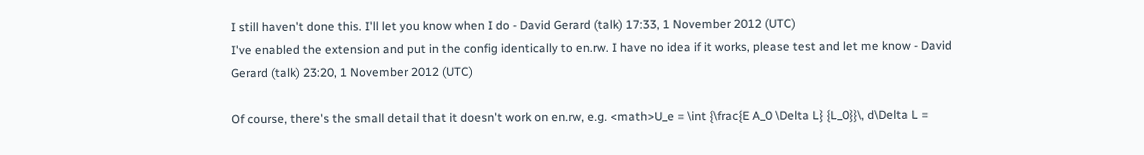I still haven't done this. I'll let you know when I do - David Gerard (talk) 17:33, 1 November 2012 (UTC)
I've enabled the extension and put in the config identically to en.rw. I have no idea if it works, please test and let me know - David Gerard (talk) 23:20, 1 November 2012 (UTC)

Of course, there's the small detail that it doesn't work on en.rw, e.g. <math>U_e = \int {\frac{E A_0 \Delta L} {L_0}}\, d\Delta L =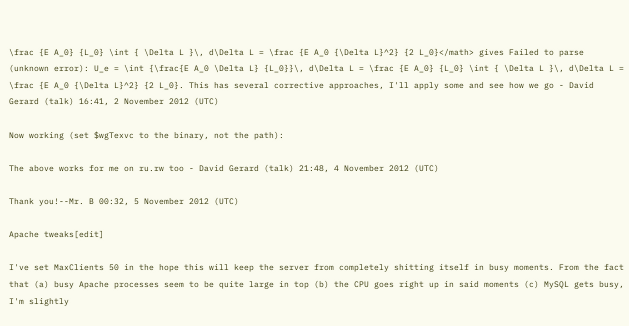\frac {E A_0} {L_0} \int { \Delta L }\, d\Delta L = \frac {E A_0 {\Delta L}^2} {2 L_0}</math> gives Failed to parse (unknown error): U_e = \int {\frac{E A_0 \Delta L} {L_0}}\, d\Delta L = \frac {E A_0} {L_0} \int { \Delta L }\, d\Delta L = \frac {E A_0 {\Delta L}^2} {2 L_0}. This has several corrective approaches, I'll apply some and see how we go - David Gerard (talk) 16:41, 2 November 2012 (UTC)

Now working (set $wgTexvc to the binary, not the path):

The above works for me on ru.rw too - David Gerard (talk) 21:48, 4 November 2012 (UTC)

Thank you!--Mr. B 00:32, 5 November 2012 (UTC)

Apache tweaks[edit]

I've set MaxClients 50 in the hope this will keep the server from completely shitting itself in busy moments. From the fact that (a) busy Apache processes seem to be quite large in top (b) the CPU goes right up in said moments (c) MySQL gets busy, I'm slightly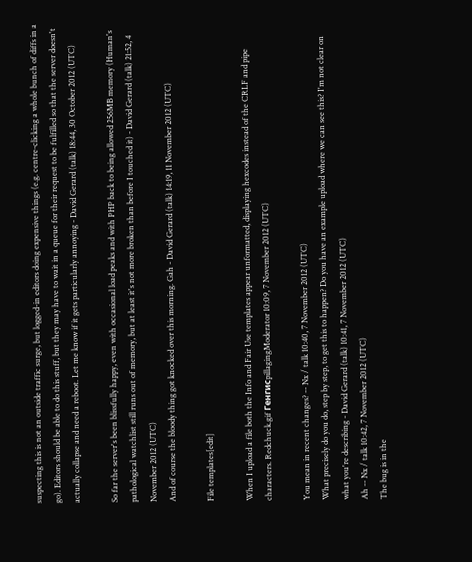suspecting this is not an outside traffic surge, but logged-in editors doing expensive things (e.g. centre-clicking a whole bunch of diffs in a go). Editors should be able to do this stuff, but they may have to wait in a queue for their request to be fulfilled so that the server doesn't actually collapse and need a reboot. Let me know if it gets particularly annoying - David Gerard (talk) 18:44, 30 October 2012 (UTC)

So far the server's been blissfully happy, even with occasional load peaks and with PHP back to being allowed 256MB memory (Human's pathological watchlist still runs out of memory, but at least it's not more broken than before I touched it) - David Gerard (talk) 21:52, 4 November 2012 (UTC)
And of course the bloody thing got knocked over this morning. Gah - David Gerard (talk) 14:19, 11 November 2012 (UTC)

File templates[edit]

When I upload a file both the Info and Fair Use templates appear unformatted, displaying hexcodes instead of the CRLF and pipe characters. Redchuck.gif ГенгисpillagingModerator 10:09, 7 November 2012 (UTC)

You mean in recent changes? -- Nx / talk 10:40, 7 November 2012 (UTC)
What precisely do you do, step by step, to get this to happen? Do you have an example upload where we can see this? I'm not clear on what you're describing - David Gerard (talk) 10:41, 7 November 2012 (UTC)
Ah -- Nx / talk 10:42, 7 November 2012 (UTC)
The bug is in the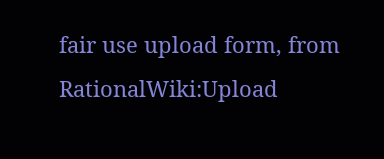fair use upload form, from RationalWiki:Upload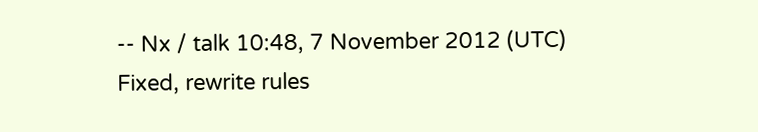-- Nx / talk 10:48, 7 November 2012 (UTC)
Fixed, rewrite rules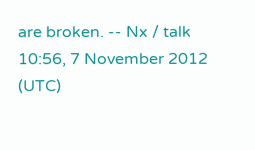are broken. -- Nx / talk 10:56, 7 November 2012 (UTC)